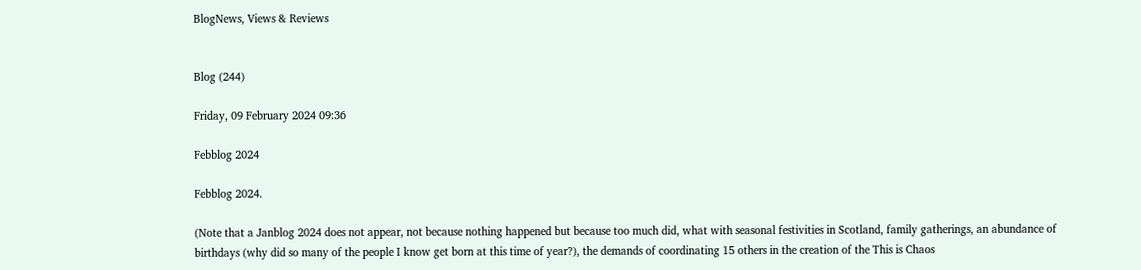BlogNews, Views & Reviews


Blog (244)

Friday, 09 February 2024 09:36

Febblog 2024

Febblog 2024.

(Note that a Janblog 2024 does not appear, not because nothing happened but because too much did, what with seasonal festivities in Scotland, family gatherings, an abundance of birthdays (why did so many of the people I know get born at this time of year?), the demands of coordinating 15 others in the creation of the This is Chaos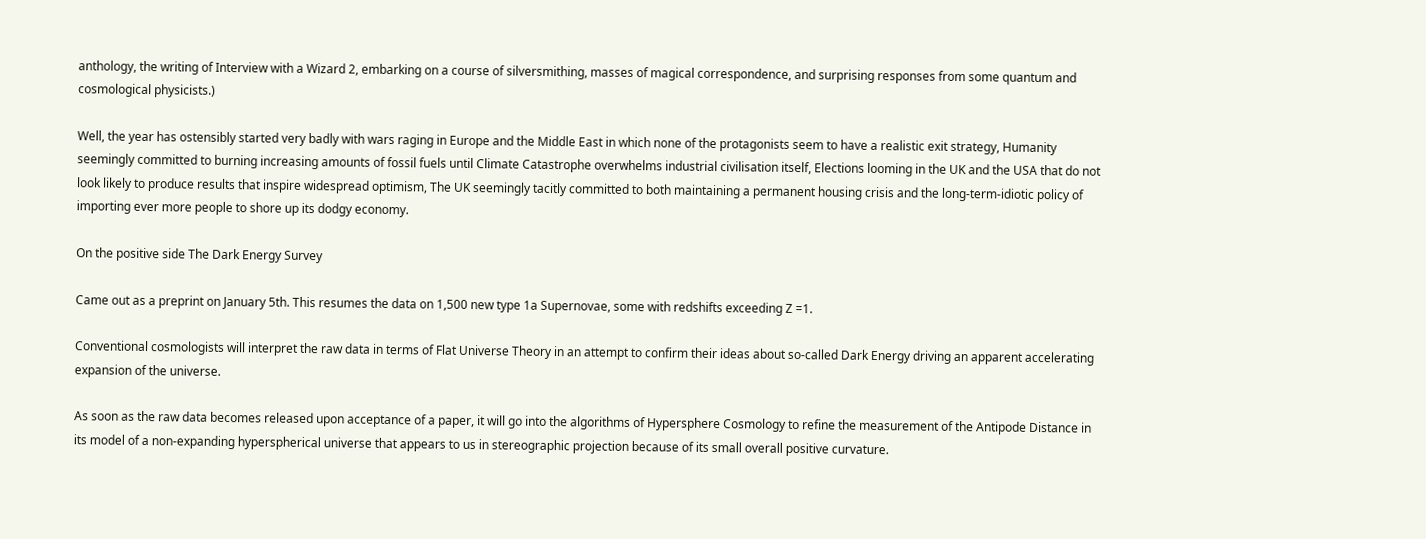anthology, the writing of Interview with a Wizard 2, embarking on a course of silversmithing, masses of magical correspondence, and surprising responses from some quantum and cosmological physicists.)

Well, the year has ostensibly started very badly with wars raging in Europe and the Middle East in which none of the protagonists seem to have a realistic exit strategy, Humanity seemingly committed to burning increasing amounts of fossil fuels until Climate Catastrophe overwhelms industrial civilisation itself, Elections looming in the UK and the USA that do not look likely to produce results that inspire widespread optimism, The UK seemingly tacitly committed to both maintaining a permanent housing crisis and the long-term-idiotic policy of importing ever more people to shore up its dodgy economy.

On the positive side The Dark Energy Survey

Came out as a preprint on January 5th. This resumes the data on 1,500 new type 1a Supernovae, some with redshifts exceeding Z =1.

Conventional cosmologists will interpret the raw data in terms of Flat Universe Theory in an attempt to confirm their ideas about so-called Dark Energy driving an apparent accelerating expansion of the universe.

As soon as the raw data becomes released upon acceptance of a paper, it will go into the algorithms of Hypersphere Cosmology to refine the measurement of the Antipode Distance in its model of a non-expanding hyperspherical universe that appears to us in stereographic projection because of its small overall positive curvature.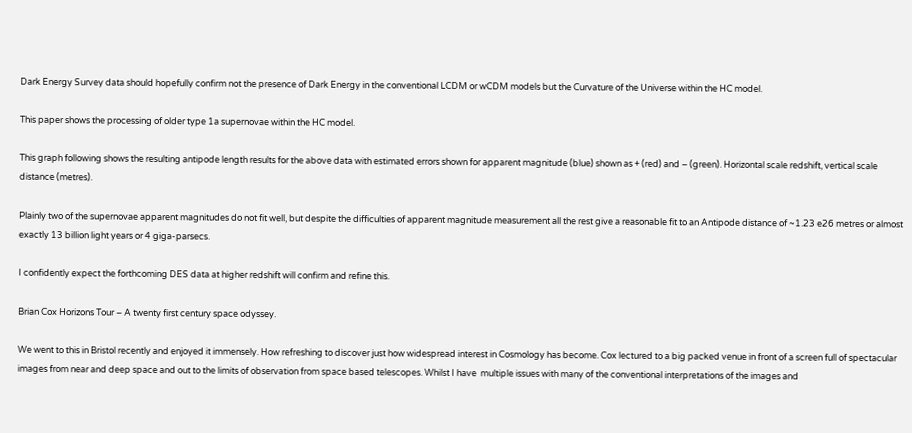Dark Energy Survey data should hopefully confirm not the presence of Dark Energy in the conventional LCDM or wCDM models but the Curvature of the Universe within the HC model.

This paper shows the processing of older type 1a supernovae within the HC model.

This graph following shows the resulting antipode length results for the above data with estimated errors shown for apparent magnitude (blue) shown as + (red) and – (green). Horizontal scale redshift, vertical scale distance (metres).

Plainly two of the supernovae apparent magnitudes do not fit well, but despite the difficulties of apparent magnitude measurement all the rest give a reasonable fit to an Antipode distance of ~1.23 e26 metres or almost exactly 13 billion light years or 4 giga-parsecs.

I confidently expect the forthcoming DES data at higher redshift will confirm and refine this.

Brian Cox Horizons Tour – A twenty first century space odyssey.

We went to this in Bristol recently and enjoyed it immensely. How refreshing to discover just how widespread interest in Cosmology has become. Cox lectured to a big packed venue in front of a screen full of spectacular images from near and deep space and out to the limits of observation from space based telescopes. Whilst I have  multiple issues with many of the conventional interpretations of the images and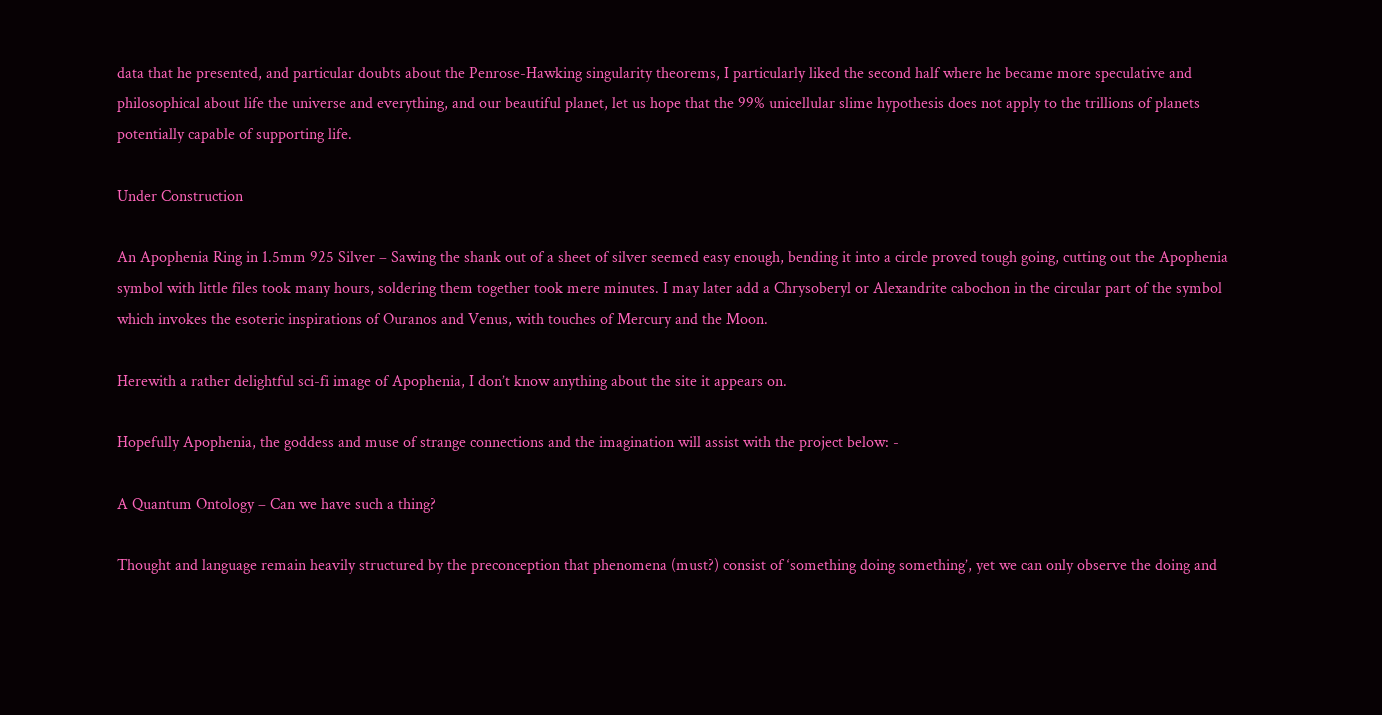data that he presented, and particular doubts about the Penrose-Hawking singularity theorems, I particularly liked the second half where he became more speculative and philosophical about life the universe and everything, and our beautiful planet, let us hope that the 99% unicellular slime hypothesis does not apply to the trillions of planets potentially capable of supporting life.

Under Construction

An Apophenia Ring in 1.5mm 925 Silver – Sawing the shank out of a sheet of silver seemed easy enough, bending it into a circle proved tough going, cutting out the Apophenia symbol with little files took many hours, soldering them together took mere minutes. I may later add a Chrysoberyl or Alexandrite cabochon in the circular part of the symbol which invokes the esoteric inspirations of Ouranos and Venus, with touches of Mercury and the Moon.

Herewith a rather delightful sci-fi image of Apophenia, I don’t know anything about the site it appears on.

Hopefully Apophenia, the goddess and muse of strange connections and the imagination will assist with the project below: -

A Quantum Ontology – Can we have such a thing?

Thought and language remain heavily structured by the preconception that phenomena (must?) consist of ‘something doing something’, yet we can only observe the doing and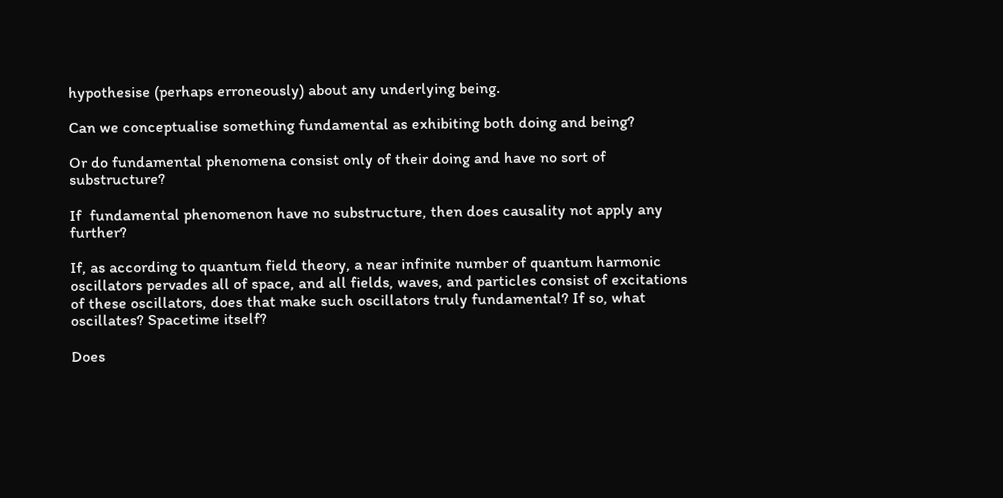hypothesise (perhaps erroneously) about any underlying being.

Can we conceptualise something fundamental as exhibiting both doing and being?

Or do fundamental phenomena consist only of their doing and have no sort of substructure?

If  fundamental phenomenon have no substructure, then does causality not apply any further?

If, as according to quantum field theory, a near infinite number of quantum harmonic oscillators pervades all of space, and all fields, waves, and particles consist of excitations of these oscillators, does that make such oscillators truly fundamental? If so, what oscillates? Spacetime itself?

Does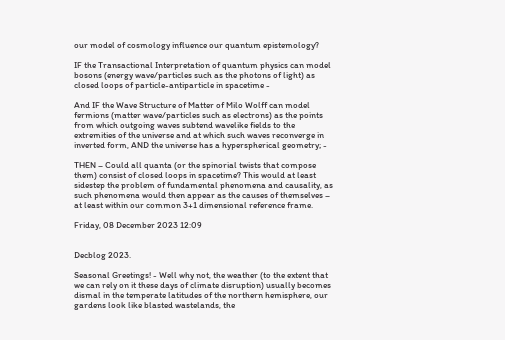our model of cosmology influence our quantum epistemology?

IF the Transactional Interpretation of quantum physics can model bosons (energy wave/particles such as the photons of light) as closed loops of particle-antiparticle in spacetime -

And IF the Wave Structure of Matter of Milo Wolff can model fermions (matter wave/particles such as electrons) as the points from which outgoing waves subtend wavelike fields to the extremities of the universe and at which such waves reconverge in inverted form, AND the universe has a hyperspherical geometry; -

THEN – Could all quanta (or the spinorial twists that compose them) consist of closed loops in spacetime? This would at least sidestep the problem of fundamental phenomena and causality, as such phenomena would then appear as the causes of themselves – at least within our common 3+1 dimensional reference frame.

Friday, 08 December 2023 12:09


Decblog 2023.

Seasonal Greetings! - Well why not, the weather (to the extent that we can rely on it these days of climate disruption) usually becomes dismal in the temperate latitudes of the northern hemisphere, our gardens look like blasted wastelands, the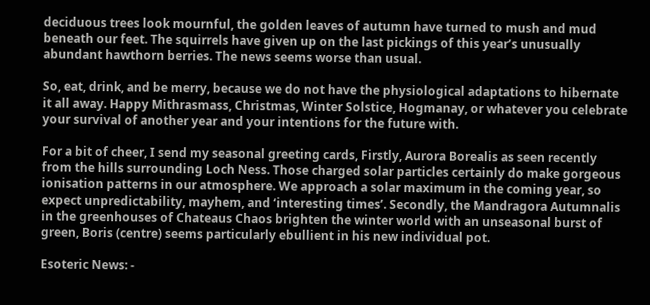deciduous trees look mournful, the golden leaves of autumn have turned to mush and mud beneath our feet. The squirrels have given up on the last pickings of this year’s unusually abundant hawthorn berries. The news seems worse than usual.

So, eat, drink, and be merry, because we do not have the physiological adaptations to hibernate it all away. Happy Mithrasmass, Christmas, Winter Solstice, Hogmanay, or whatever you celebrate your survival of another year and your intentions for the future with.

For a bit of cheer, I send my seasonal greeting cards, Firstly, Aurora Borealis as seen recently from the hills surrounding Loch Ness. Those charged solar particles certainly do make gorgeous ionisation patterns in our atmosphere. We approach a solar maximum in the coming year, so expect unpredictability, mayhem, and ‘interesting times’. Secondly, the Mandragora Autumnalis in the greenhouses of Chateaus Chaos brighten the winter world with an unseasonal burst of green, Boris (centre) seems particularly ebullient in his new individual pot.

Esoteric News: -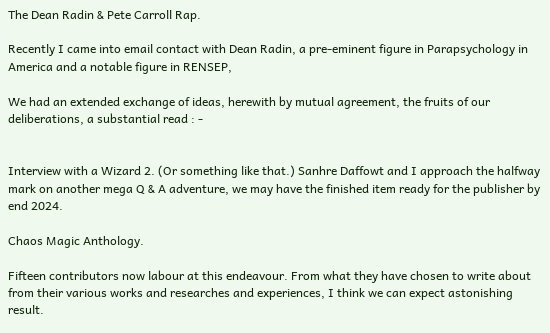The Dean Radin & Pete Carroll Rap.

Recently I came into email contact with Dean Radin, a pre-eminent figure in Parapsychology in America and a notable figure in RENSEP,

We had an extended exchange of ideas, herewith by mutual agreement, the fruits of our deliberations, a substantial read : -


Interview with a Wizard 2. (Or something like that.) Sanhre Daffowt and I approach the halfway mark on another mega Q & A adventure, we may have the finished item ready for the publisher by end 2024.

Chaos Magic Anthology.

Fifteen contributors now labour at this endeavour. From what they have chosen to write about from their various works and researches and experiences, I think we can expect astonishing result.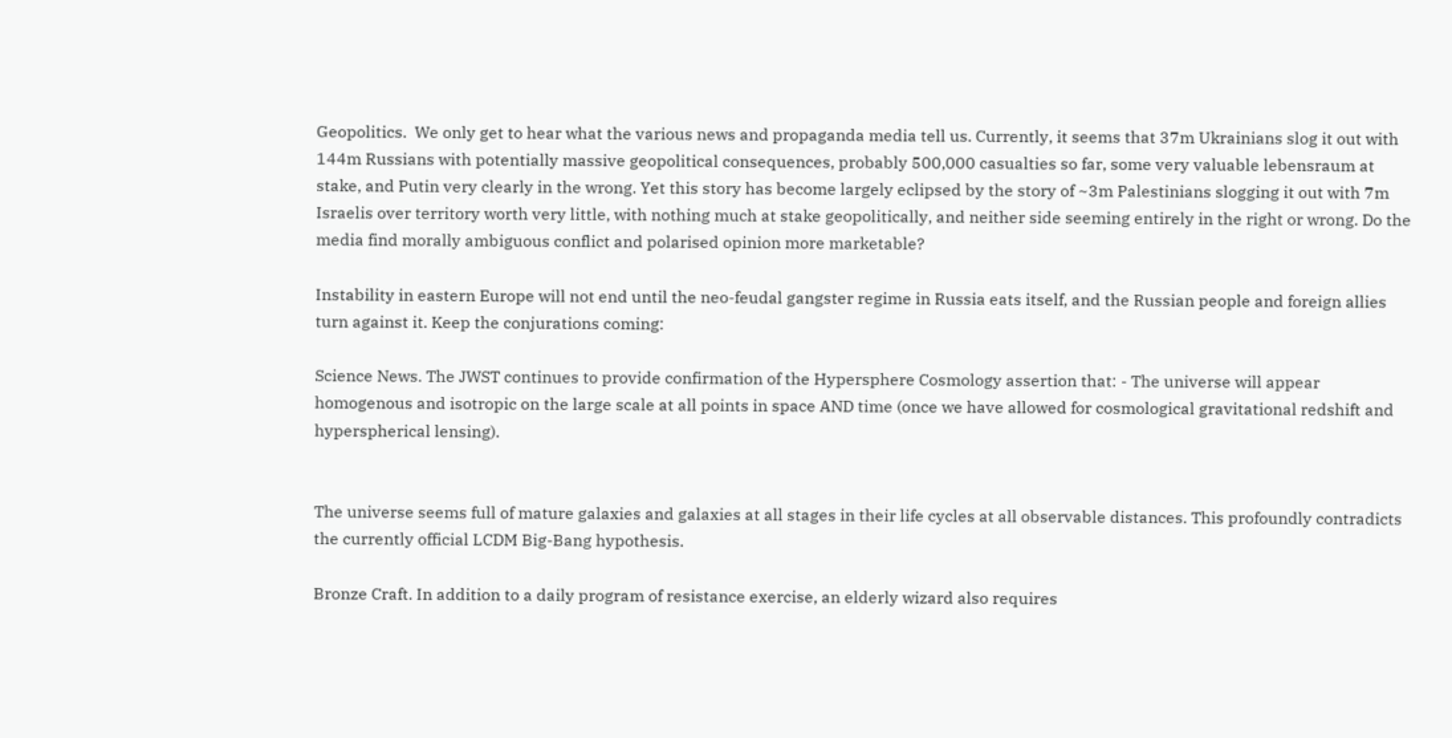Geopolitics.  We only get to hear what the various news and propaganda media tell us. Currently, it seems that 37m Ukrainians slog it out with 144m Russians with potentially massive geopolitical consequences, probably 500,000 casualties so far, some very valuable lebensraum at stake, and Putin very clearly in the wrong. Yet this story has become largely eclipsed by the story of ~3m Palestinians slogging it out with 7m Israelis over territory worth very little, with nothing much at stake geopolitically, and neither side seeming entirely in the right or wrong. Do the media find morally ambiguous conflict and polarised opinion more marketable?

Instability in eastern Europe will not end until the neo-feudal gangster regime in Russia eats itself, and the Russian people and foreign allies turn against it. Keep the conjurations coming:

Science News. The JWST continues to provide confirmation of the Hypersphere Cosmology assertion that: - The universe will appear homogenous and isotropic on the large scale at all points in space AND time (once we have allowed for cosmological gravitational redshift and hyperspherical lensing).


The universe seems full of mature galaxies and galaxies at all stages in their life cycles at all observable distances. This profoundly contradicts the currently official LCDM Big-Bang hypothesis.

Bronze Craft. In addition to a daily program of resistance exercise, an elderly wizard also requires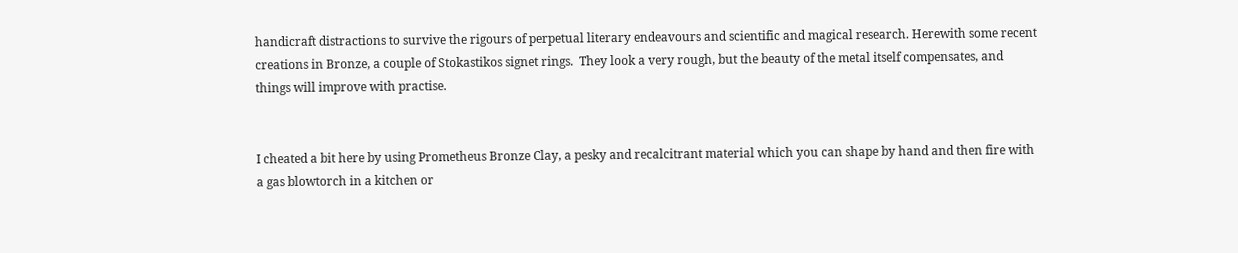handicraft distractions to survive the rigours of perpetual literary endeavours and scientific and magical research. Herewith some recent creations in Bronze, a couple of Stokastikos signet rings.  They look a very rough, but the beauty of the metal itself compensates, and things will improve with practise.


I cheated a bit here by using Prometheus Bronze Clay, a pesky and recalcitrant material which you can shape by hand and then fire with a gas blowtorch in a kitchen or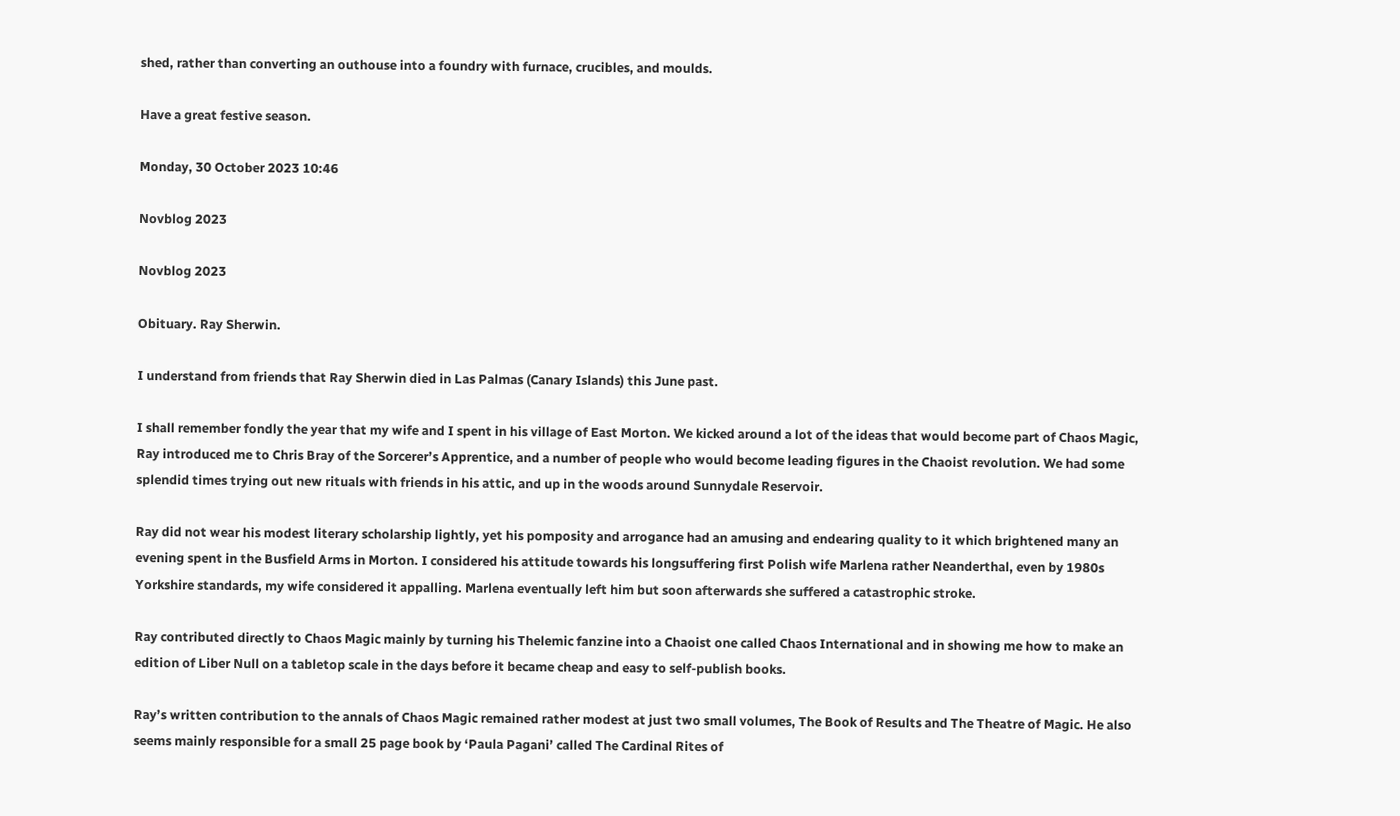shed, rather than converting an outhouse into a foundry with furnace, crucibles, and moulds.

Have a great festive season.

Monday, 30 October 2023 10:46

Novblog 2023

Novblog 2023

Obituary. Ray Sherwin.

I understand from friends that Ray Sherwin died in Las Palmas (Canary Islands) this June past.

I shall remember fondly the year that my wife and I spent in his village of East Morton. We kicked around a lot of the ideas that would become part of Chaos Magic, Ray introduced me to Chris Bray of the Sorcerer’s Apprentice, and a number of people who would become leading figures in the Chaoist revolution. We had some splendid times trying out new rituals with friends in his attic, and up in the woods around Sunnydale Reservoir.

Ray did not wear his modest literary scholarship lightly, yet his pomposity and arrogance had an amusing and endearing quality to it which brightened many an evening spent in the Busfield Arms in Morton. I considered his attitude towards his longsuffering first Polish wife Marlena rather Neanderthal, even by 1980s Yorkshire standards, my wife considered it appalling. Marlena eventually left him but soon afterwards she suffered a catastrophic stroke.

Ray contributed directly to Chaos Magic mainly by turning his Thelemic fanzine into a Chaoist one called Chaos International and in showing me how to make an edition of Liber Null on a tabletop scale in the days before it became cheap and easy to self-publish books.

Ray’s written contribution to the annals of Chaos Magic remained rather modest at just two small volumes, The Book of Results and The Theatre of Magic. He also seems mainly responsible for a small 25 page book by ‘Paula Pagani’ called The Cardinal Rites of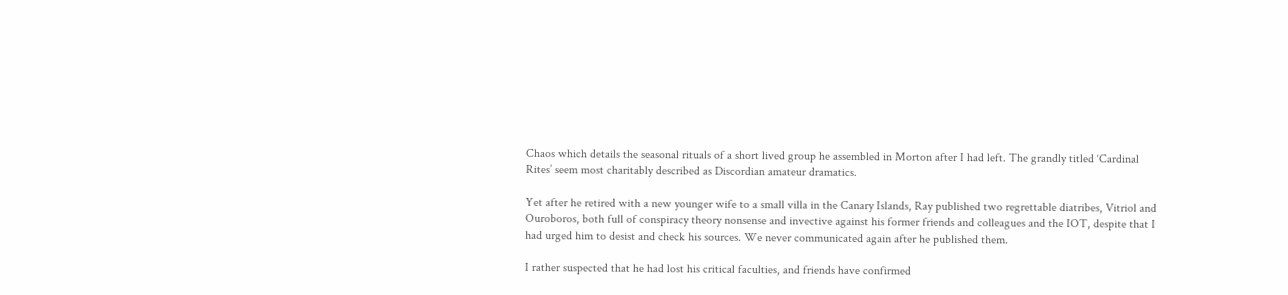Chaos which details the seasonal rituals of a short lived group he assembled in Morton after I had left. The grandly titled ‘Cardinal Rites’ seem most charitably described as Discordian amateur dramatics.

Yet after he retired with a new younger wife to a small villa in the Canary Islands, Ray published two regrettable diatribes, Vitriol and Ouroboros, both full of conspiracy theory nonsense and invective against his former friends and colleagues and the IOT, despite that I had urged him to desist and check his sources. We never communicated again after he published them.

I rather suspected that he had lost his critical faculties, and friends have confirmed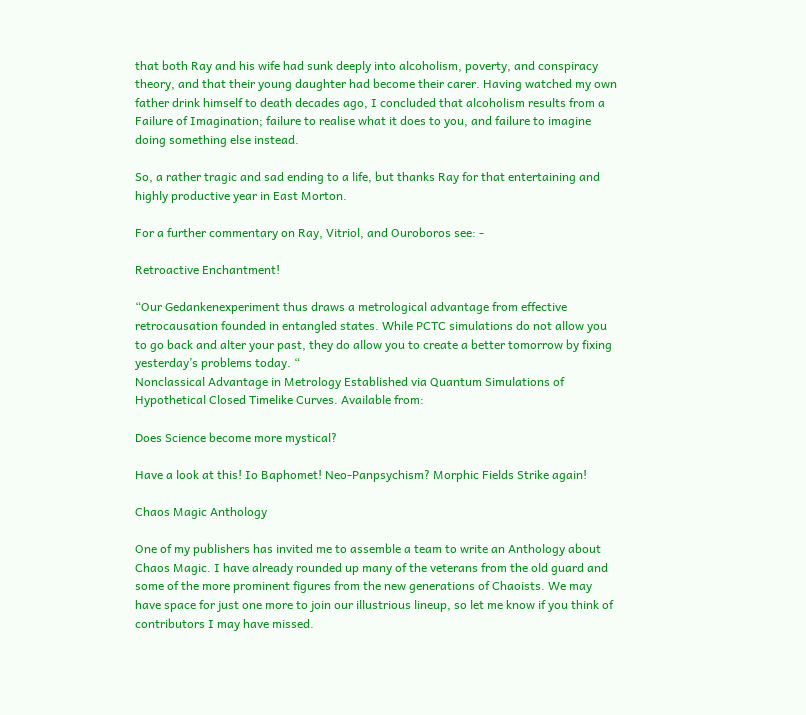that both Ray and his wife had sunk deeply into alcoholism, poverty, and conspiracy theory, and that their young daughter had become their carer. Having watched my own father drink himself to death decades ago, I concluded that alcoholism results from a Failure of Imagination; failure to realise what it does to you, and failure to imagine doing something else instead.

So, a rather tragic and sad ending to a life, but thanks Ray for that entertaining and highly productive year in East Morton.

For a further commentary on Ray, Vitriol, and Ouroboros see: -

Retroactive Enchantment!

“Our Gedankenexperiment thus draws a metrological advantage from effective retrocausation founded in entangled states. While PCTC simulations do not allow you to go back and alter your past, they do allow you to create a better tomorrow by fixing yesterday’s problems today. “
Nonclassical Advantage in Metrology Established via Quantum Simulations of Hypothetical Closed Timelike Curves. Available from:

Does Science become more mystical?

Have a look at this! Io Baphomet! Neo-Panpsychism? Morphic Fields Strike again!

Chaos Magic Anthology

One of my publishers has invited me to assemble a team to write an Anthology about Chaos Magic. I have already rounded up many of the veterans from the old guard and some of the more prominent figures from the new generations of Chaoists. We may have space for just one more to join our illustrious lineup, so let me know if you think of contributors I may have missed.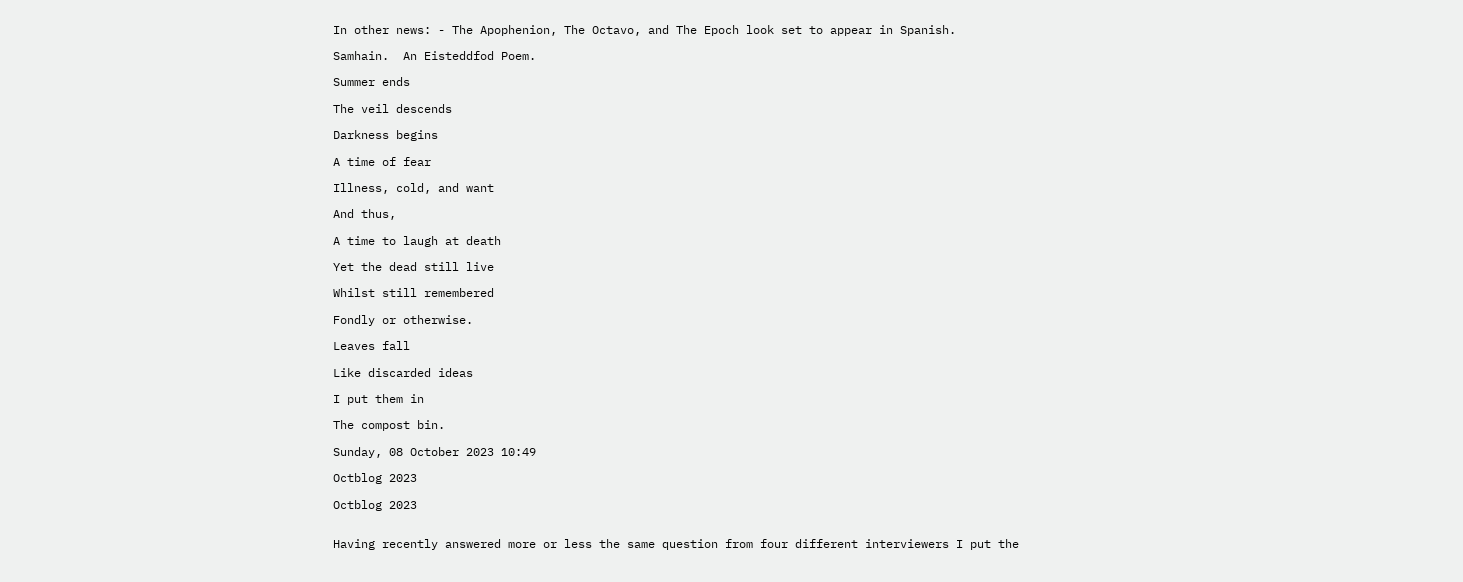In other news: - The Apophenion, The Octavo, and The Epoch look set to appear in Spanish.

Samhain.  An Eisteddfod Poem.

Summer ends

The veil descends

Darkness begins

A time of fear

Illness, cold, and want

And thus,

A time to laugh at death

Yet the dead still live

Whilst still remembered

Fondly or otherwise.

Leaves fall

Like discarded ideas

I put them in

The compost bin.

Sunday, 08 October 2023 10:49

Octblog 2023

Octblog 2023


Having recently answered more or less the same question from four different interviewers I put the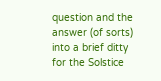question and the answer (of sorts) into a brief ditty for the Solstice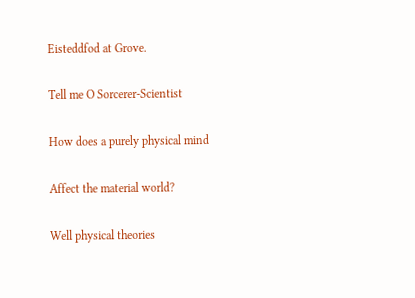Eisteddfod at Grove.

Tell me O Sorcerer-Scientist

How does a purely physical mind

Affect the material world?

Well physical theories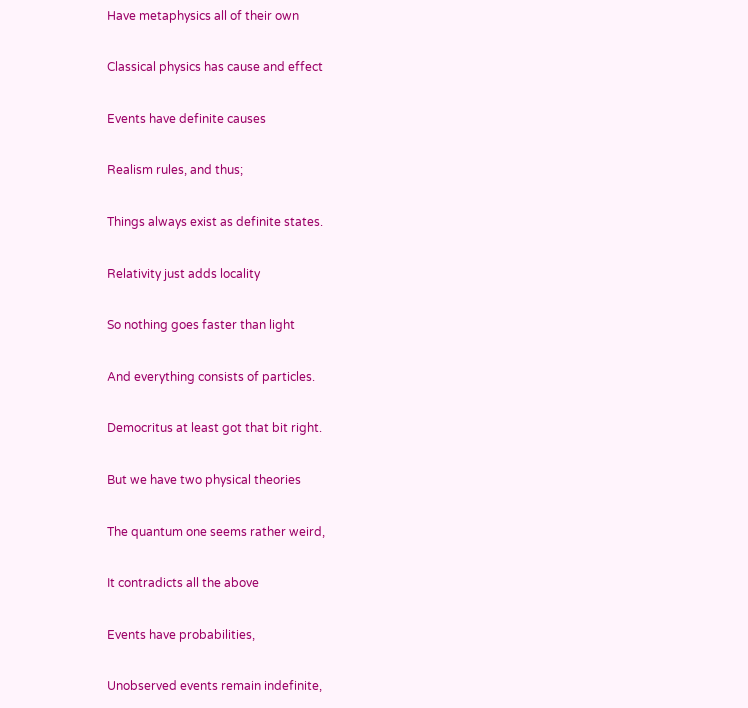Have metaphysics all of their own

Classical physics has cause and effect

Events have definite causes

Realism rules, and thus;

Things always exist as definite states.

Relativity just adds locality

So nothing goes faster than light

And everything consists of particles.

Democritus at least got that bit right.

But we have two physical theories

The quantum one seems rather weird,

It contradicts all the above

Events have probabilities,

Unobserved events remain indefinite,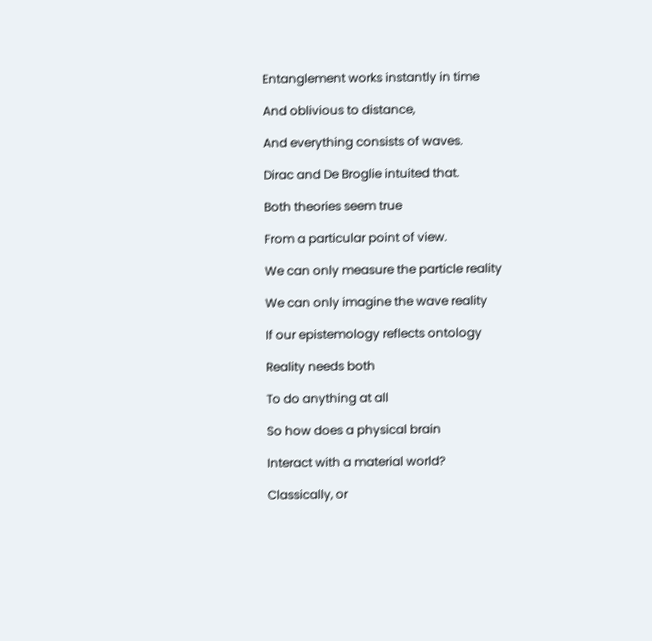Entanglement works instantly in time

And oblivious to distance,

And everything consists of waves.

Dirac and De Broglie intuited that.

Both theories seem true

From a particular point of view.

We can only measure the particle reality

We can only imagine the wave reality

If our epistemology reflects ontology

Reality needs both

To do anything at all

So how does a physical brain

Interact with a material world?

Classically, or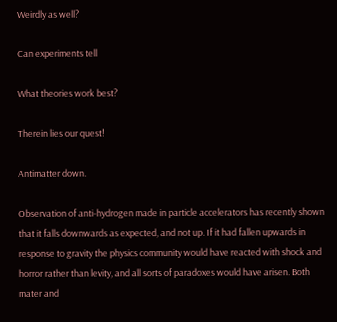Weirdly as well?

Can experiments tell

What theories work best?

Therein lies our quest!

Antimatter down.

Observation of anti-hydrogen made in particle accelerators has recently shown that it falls downwards as expected, and not up. If it had fallen upwards in response to gravity the physics community would have reacted with shock and horror rather than levity, and all sorts of paradoxes would have arisen. Both mater and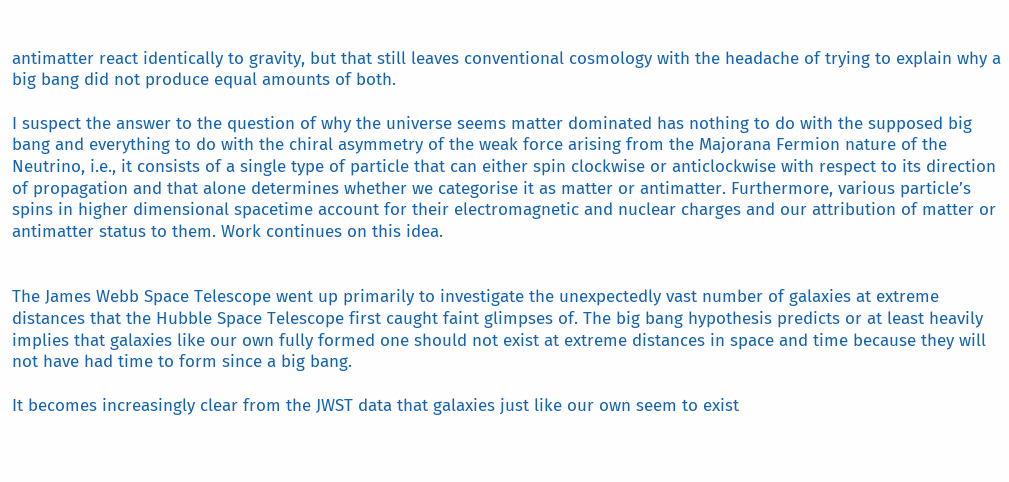antimatter react identically to gravity, but that still leaves conventional cosmology with the headache of trying to explain why a big bang did not produce equal amounts of both.

I suspect the answer to the question of why the universe seems matter dominated has nothing to do with the supposed big bang and everything to do with the chiral asymmetry of the weak force arising from the Majorana Fermion nature of the Neutrino, i.e., it consists of a single type of particle that can either spin clockwise or anticlockwise with respect to its direction of propagation and that alone determines whether we categorise it as matter or antimatter. Furthermore, various particle’s spins in higher dimensional spacetime account for their electromagnetic and nuclear charges and our attribution of matter or antimatter status to them. Work continues on this idea.


The James Webb Space Telescope went up primarily to investigate the unexpectedly vast number of galaxies at extreme distances that the Hubble Space Telescope first caught faint glimpses of. The big bang hypothesis predicts or at least heavily implies that galaxies like our own fully formed one should not exist at extreme distances in space and time because they will not have had time to form since a big bang.

It becomes increasingly clear from the JWST data that galaxies just like our own seem to exist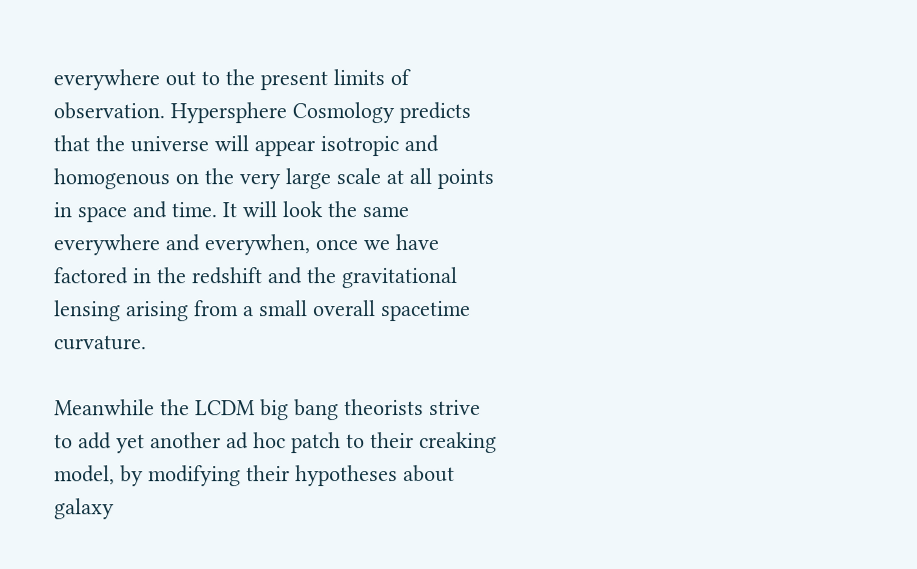everywhere out to the present limits of observation. Hypersphere Cosmology predicts that the universe will appear isotropic and homogenous on the very large scale at all points in space and time. It will look the same everywhere and everywhen, once we have factored in the redshift and the gravitational lensing arising from a small overall spacetime curvature.

Meanwhile the LCDM big bang theorists strive to add yet another ad hoc patch to their creaking model, by modifying their hypotheses about galaxy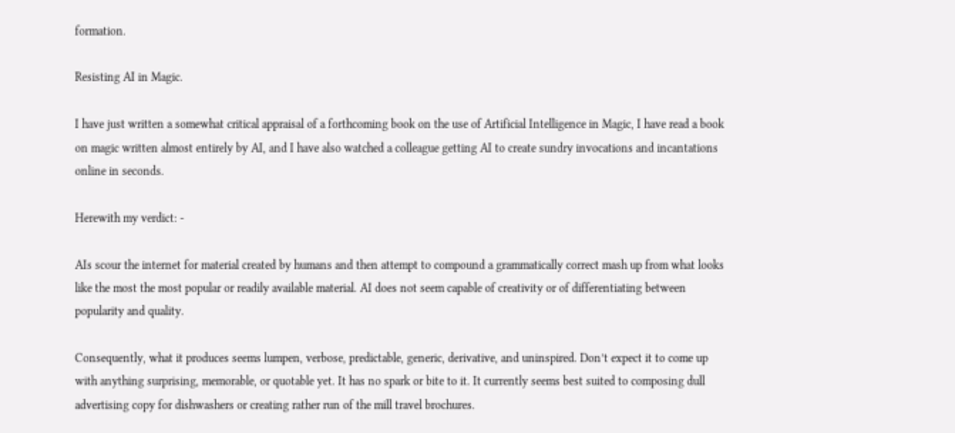formation.

Resisting AI in Magic.

I have just written a somewhat critical appraisal of a forthcoming book on the use of Artificial Intelligence in Magic, I have read a book on magic written almost entirely by AI, and I have also watched a colleague getting AI to create sundry invocations and incantations online in seconds.

Herewith my verdict: -

AIs scour the internet for material created by humans and then attempt to compound a grammatically correct mash up from what looks like the most the most popular or readily available material. AI does not seem capable of creativity or of differentiating between popularity and quality.

Consequently, what it produces seems lumpen, verbose, predictable, generic, derivative, and uninspired. Don’t expect it to come up with anything surprising, memorable, or quotable yet. It has no spark or bite to it. It currently seems best suited to composing dull advertising copy for dishwashers or creating rather run of the mill travel brochures.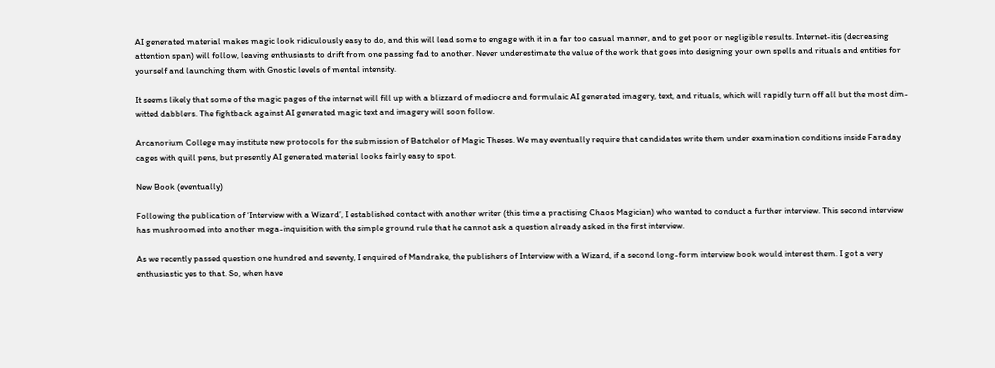AI generated material makes magic look ridiculously easy to do, and this will lead some to engage with it in a far too casual manner, and to get poor or negligible results. Internet-itis (decreasing attention span) will follow, leaving enthusiasts to drift from one passing fad to another. Never underestimate the value of the work that goes into designing your own spells and rituals and entities for yourself and launching them with Gnostic levels of mental intensity.

It seems likely that some of the magic pages of the internet will fill up with a blizzard of mediocre and formulaic AI generated imagery, text, and rituals, which will rapidly turn off all but the most dim-witted dabblers. The fightback against AI generated magic text and imagery will soon follow.

Arcanorium College may institute new protocols for the submission of Batchelor of Magic Theses. We may eventually require that candidates write them under examination conditions inside Faraday cages with quill pens, but presently AI generated material looks fairly easy to spot.

New Book (eventually)

Following the publication of ‘Interview with a Wizard’, I established contact with another writer (this time a practising Chaos Magician) who wanted to conduct a further interview. This second interview has mushroomed into another mega-inquisition with the simple ground rule that he cannot ask a question already asked in the first interview.

As we recently passed question one hundred and seventy, I enquired of Mandrake, the publishers of Interview with a Wizard, if a second long-form interview book would interest them. I got a very enthusiastic yes to that. So, when have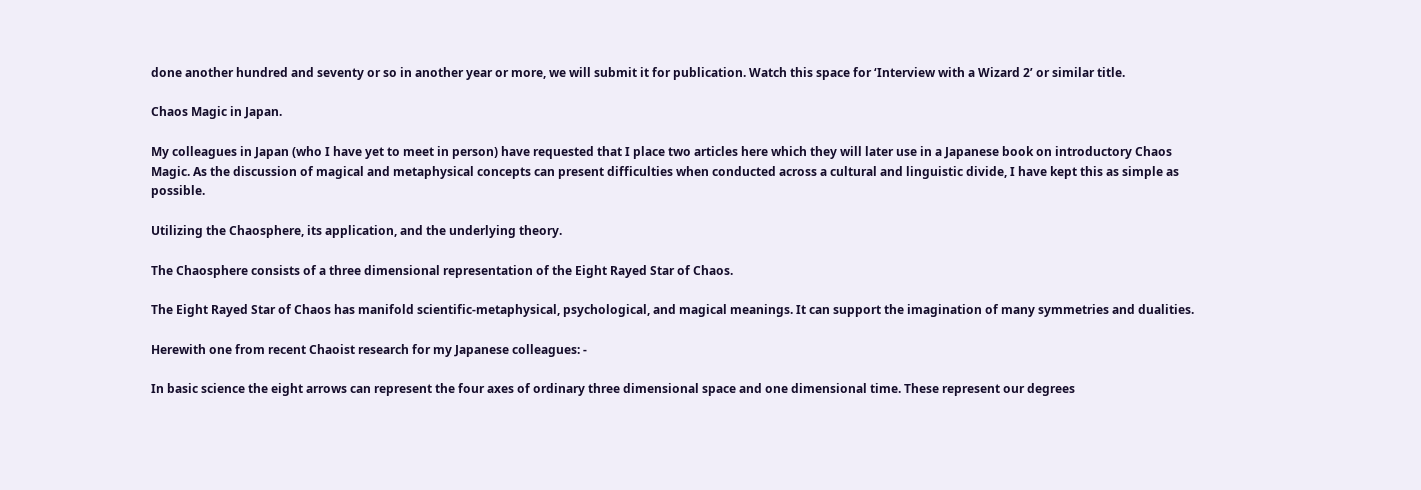done another hundred and seventy or so in another year or more, we will submit it for publication. Watch this space for ‘Interview with a Wizard 2’ or similar title.

Chaos Magic in Japan.

My colleagues in Japan (who I have yet to meet in person) have requested that I place two articles here which they will later use in a Japanese book on introductory Chaos Magic. As the discussion of magical and metaphysical concepts can present difficulties when conducted across a cultural and linguistic divide, I have kept this as simple as possible.

Utilizing the Chaosphere, its application, and the underlying theory.

The Chaosphere consists of a three dimensional representation of the Eight Rayed Star of Chaos.

The Eight Rayed Star of Chaos has manifold scientific-metaphysical, psychological, and magical meanings. It can support the imagination of many symmetries and dualities.

Herewith one from recent Chaoist research for my Japanese colleagues: -

In basic science the eight arrows can represent the four axes of ordinary three dimensional space and one dimensional time. These represent our degrees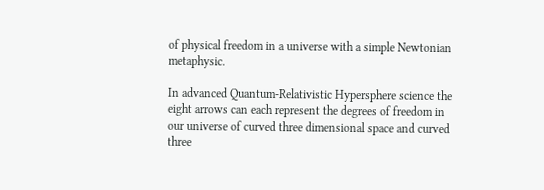of physical freedom in a universe with a simple Newtonian metaphysic.

In advanced Quantum-Relativistic Hypersphere science the eight arrows can each represent the degrees of freedom in our universe of curved three dimensional space and curved three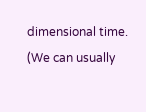dimensional time. (We can usually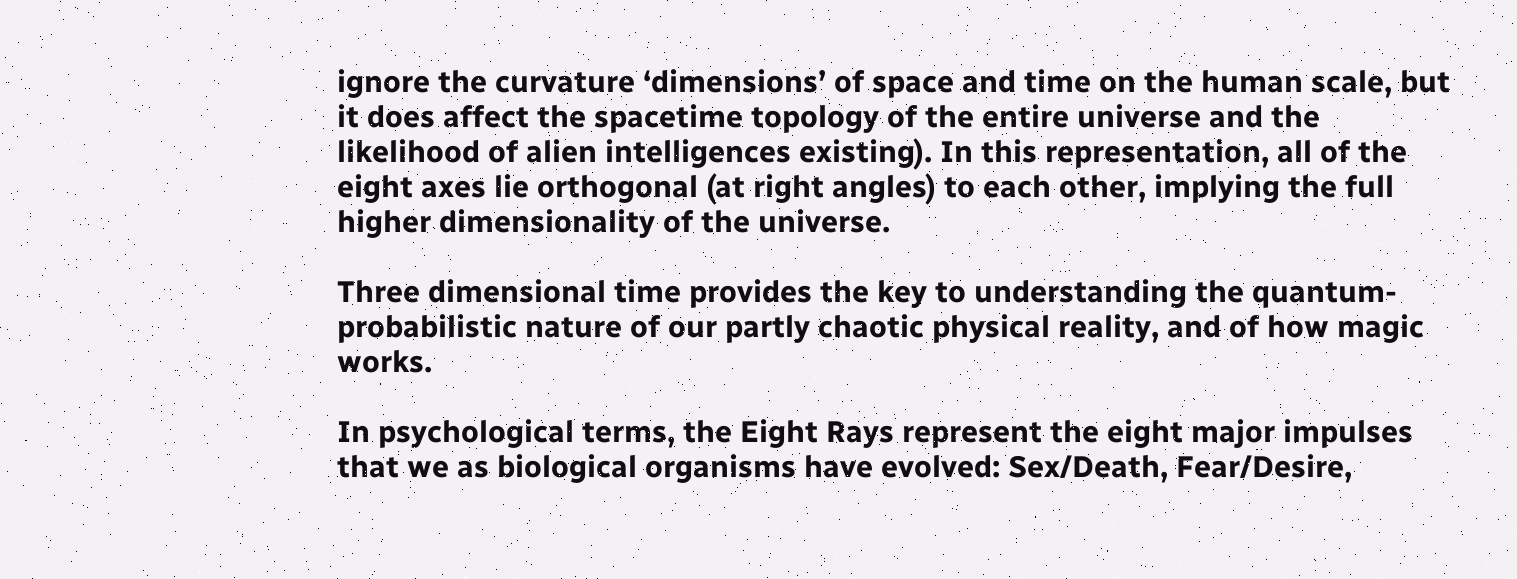ignore the curvature ‘dimensions’ of space and time on the human scale, but it does affect the spacetime topology of the entire universe and the likelihood of alien intelligences existing). In this representation, all of the eight axes lie orthogonal (at right angles) to each other, implying the full higher dimensionality of the universe.

Three dimensional time provides the key to understanding the quantum-probabilistic nature of our partly chaotic physical reality, and of how magic works.

In psychological terms, the Eight Rays represent the eight major impulses that we as biological organisms have evolved: Sex/Death, Fear/Desire,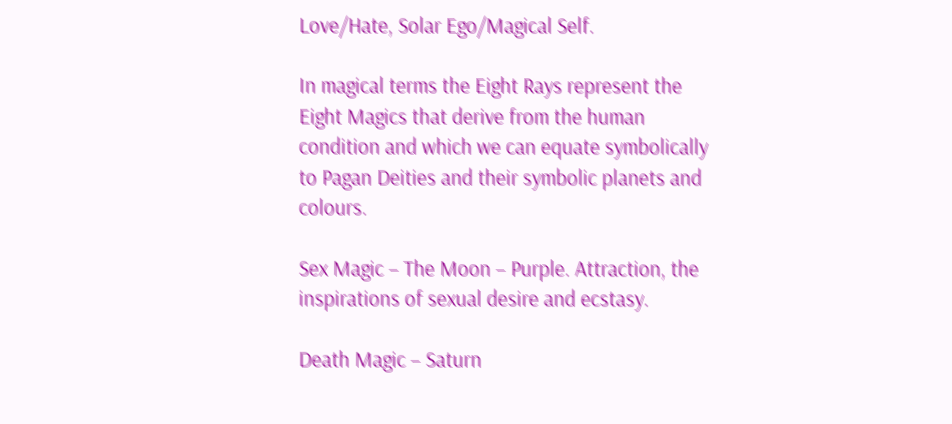Love/Hate, Solar Ego/Magical Self.

In magical terms the Eight Rays represent the Eight Magics that derive from the human condition and which we can equate symbolically to Pagan Deities and their symbolic planets and colours.

Sex Magic – The Moon – Purple. Attraction, the inspirations of sexual desire and ecstasy.

Death Magic – Saturn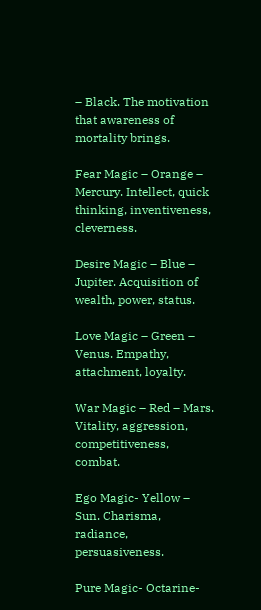– Black. The motivation that awareness of mortality brings.

Fear Magic – Orange – Mercury. Intellect, quick thinking, inventiveness, cleverness.

Desire Magic – Blue – Jupiter. Acquisition of wealth, power, status.

Love Magic – Green – Venus. Empathy, attachment, loyalty.

War Magic – Red – Mars. Vitality, aggression, competitiveness, combat.

Ego Magic- Yellow – Sun. Charisma, radiance, persuasiveness.

Pure Magic- Octarine-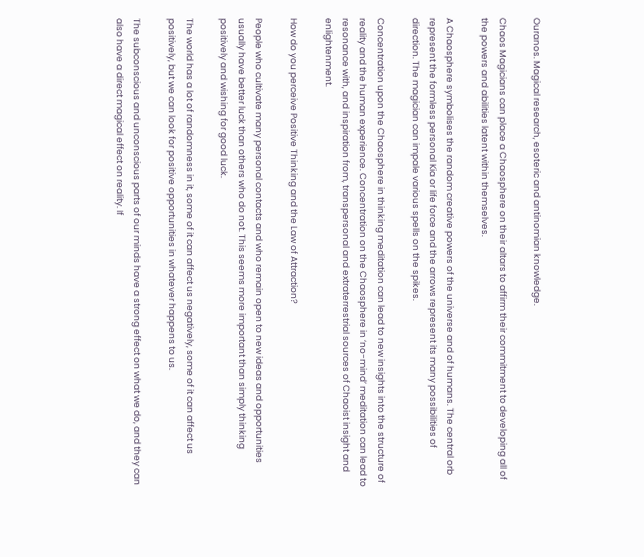Ouranos. Magical research, esoteric and antinomian knowledge.

Chaos Magicians can place a Chaosphere on their altars to affirm their commitment to developing all of the powers and abilities latent within themselves.

A Chaosphere symbolises the random creative powers of the universe and of humans. The central orb represent the formless personal Kia or life force and the arrows represent its many possibilities of direction. The magician can impale various spells on the spikes.

Concentration upon the Chaosphere in thinking meditation can lead to new insights into the structure of reality and the human experience. Concentration on the Chaosphere in ‘no-mind’ meditation can lead to resonance with, and inspiration from, transpersonal and extraterrestrial sources of Chaoist insight and enlightenment.

How do you perceive Positive Thinking and the Law of Attraction?

People who cultivate many personal contacts and who remain open to new ideas and opportunities usually have better luck than others who do not. This seems more important than simply thinking positively and wishing for good luck.

The world has a lot of randomness in it, some of it can affect us negatively, some of it can affect us positively, but we can look for positive opportunities in whatever happens to us.

The subconscious and unconscious parts of our minds have a strong effect on what we do, and they can also have a direct magical effect on reality. If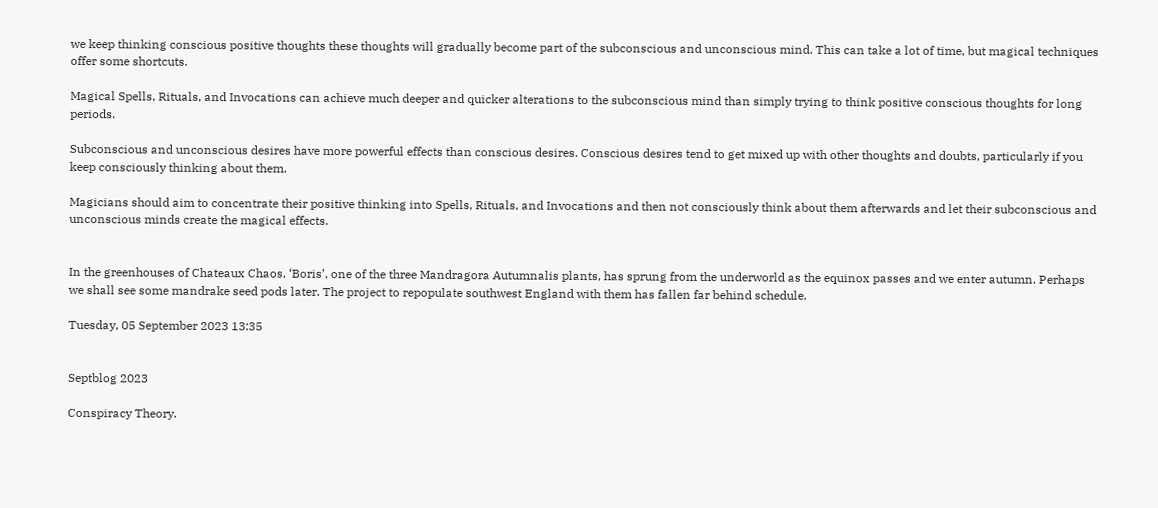we keep thinking conscious positive thoughts these thoughts will gradually become part of the subconscious and unconscious mind. This can take a lot of time, but magical techniques offer some shortcuts.

Magical Spells, Rituals, and Invocations can achieve much deeper and quicker alterations to the subconscious mind than simply trying to think positive conscious thoughts for long periods.

Subconscious and unconscious desires have more powerful effects than conscious desires. Conscious desires tend to get mixed up with other thoughts and doubts, particularly if you keep consciously thinking about them.

Magicians should aim to concentrate their positive thinking into Spells, Rituals, and Invocations and then not consciously think about them afterwards and let their subconscious and unconscious minds create the magical effects.


In the greenhouses of Chateaux Chaos, ‘Boris’, one of the three Mandragora Autumnalis plants, has sprung from the underworld as the equinox passes and we enter autumn. Perhaps we shall see some mandrake seed pods later. The project to repopulate southwest England with them has fallen far behind schedule.

Tuesday, 05 September 2023 13:35


Septblog 2023

Conspiracy Theory.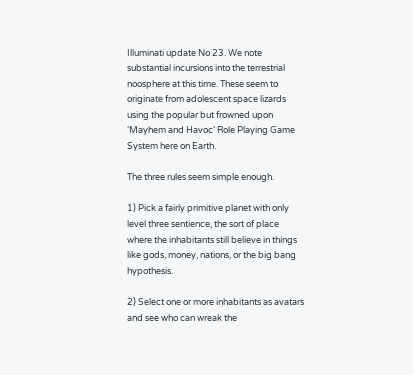Illuminati update No 23. We note substantial incursions into the terrestrial noosphere at this time. These seem to originate from adolescent space lizards using the popular but frowned upon ‘Mayhem and Havoc’ Role Playing Game System here on Earth.

The three rules seem simple enough.

1) Pick a fairly primitive planet with only level three sentience, the sort of place where the inhabitants still believe in things like gods, money, nations, or the big bang hypothesis.

2) Select one or more inhabitants as avatars and see who can wreak the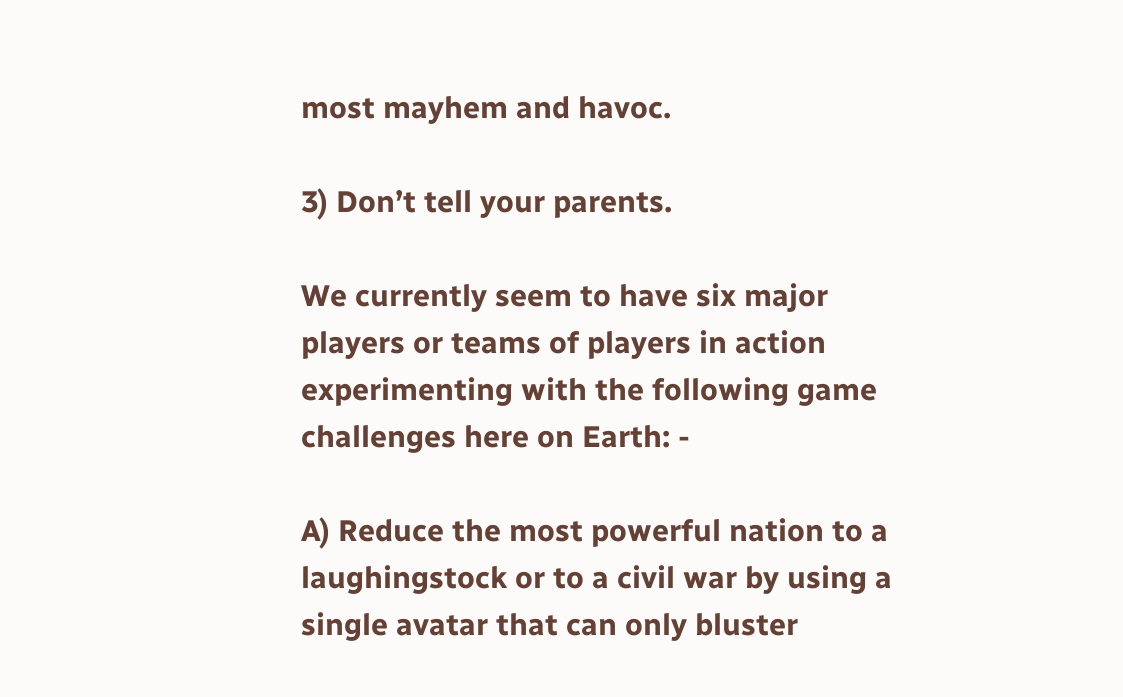most mayhem and havoc.

3) Don’t tell your parents.

We currently seem to have six major players or teams of players in action experimenting with the following game challenges here on Earth: -

A) Reduce the most powerful nation to a laughingstock or to a civil war by using a single avatar that can only bluster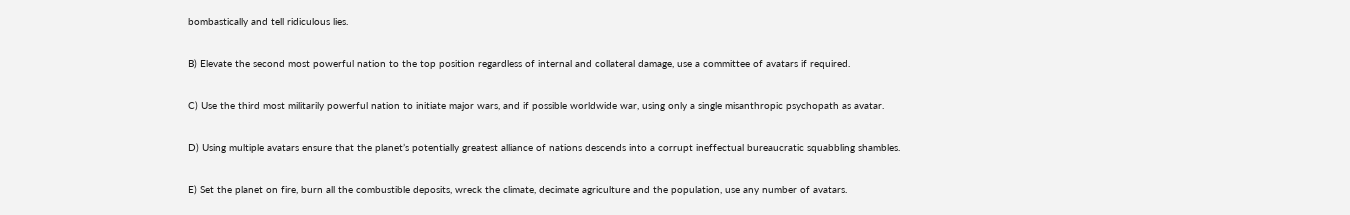bombastically and tell ridiculous lies.

B) Elevate the second most powerful nation to the top position regardless of internal and collateral damage, use a committee of avatars if required.

C) Use the third most militarily powerful nation to initiate major wars, and if possible worldwide war, using only a single misanthropic psychopath as avatar.

D) Using multiple avatars ensure that the planet’s potentially greatest alliance of nations descends into a corrupt ineffectual bureaucratic squabbling shambles.

E) Set the planet on fire, burn all the combustible deposits, wreck the climate, decimate agriculture and the population, use any number of avatars.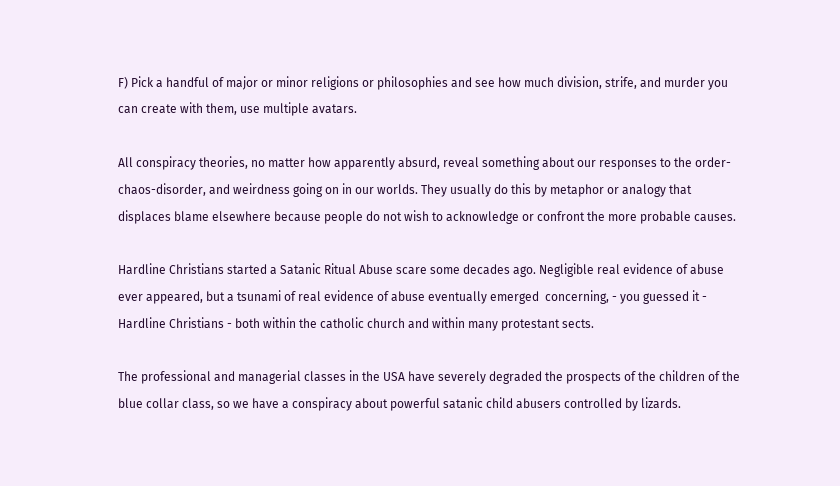F) Pick a handful of major or minor religions or philosophies and see how much division, strife, and murder you can create with them, use multiple avatars.

All conspiracy theories, no matter how apparently absurd, reveal something about our responses to the order-chaos-disorder, and weirdness going on in our worlds. They usually do this by metaphor or analogy that displaces blame elsewhere because people do not wish to acknowledge or confront the more probable causes.

Hardline Christians started a Satanic Ritual Abuse scare some decades ago. Negligible real evidence of abuse ever appeared, but a tsunami of real evidence of abuse eventually emerged  concerning, - you guessed it -  Hardline Christians - both within the catholic church and within many protestant sects.

The professional and managerial classes in the USA have severely degraded the prospects of the children of the blue collar class, so we have a conspiracy about powerful satanic child abusers controlled by lizards.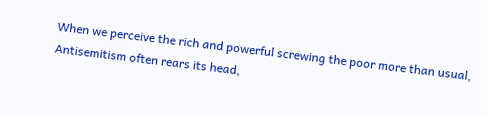When we perceive the rich and powerful screwing the poor more than usual, Antisemitism often rears its head,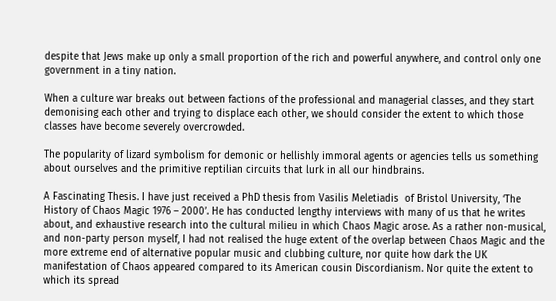despite that Jews make up only a small proportion of the rich and powerful anywhere, and control only one government in a tiny nation.

When a culture war breaks out between factions of the professional and managerial classes, and they start demonising each other and trying to displace each other, we should consider the extent to which those classes have become severely overcrowded.

The popularity of lizard symbolism for demonic or hellishly immoral agents or agencies tells us something about ourselves and the primitive reptilian circuits that lurk in all our hindbrains.

A Fascinating Thesis. I have just received a PhD thesis from Vasilis Meletiadis  of Bristol University, ‘The History of Chaos Magic 1976 – 2000’. He has conducted lengthy interviews with many of us that he writes about, and exhaustive research into the cultural milieu in which Chaos Magic arose. As a rather non-musical, and non-party person myself, I had not realised the huge extent of the overlap between Chaos Magic and the more extreme end of alternative popular music and clubbing culture, nor quite how dark the UK manifestation of Chaos appeared compared to its American cousin Discordianism. Nor quite the extent to which its spread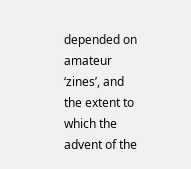depended on amateur ‘zines’, and the extent to which the advent of the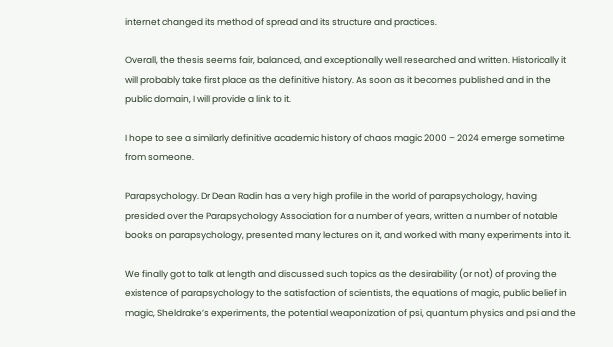internet changed its method of spread and its structure and practices.

Overall, the thesis seems fair, balanced, and exceptionally well researched and written. Historically it will probably take first place as the definitive history. As soon as it becomes published and in the public domain, I will provide a link to it.

I hope to see a similarly definitive academic history of chaos magic 2000 – 2024 emerge sometime from someone.

Parapsychology. Dr Dean Radin has a very high profile in the world of parapsychology, having presided over the Parapsychology Association for a number of years, written a number of notable books on parapsychology, presented many lectures on it, and worked with many experiments into it.

We finally got to talk at length and discussed such topics as the desirability (or not) of proving the existence of parapsychology to the satisfaction of scientists, the equations of magic, public belief in magic, Sheldrake’s experiments, the potential weaponization of psi, quantum physics and psi and the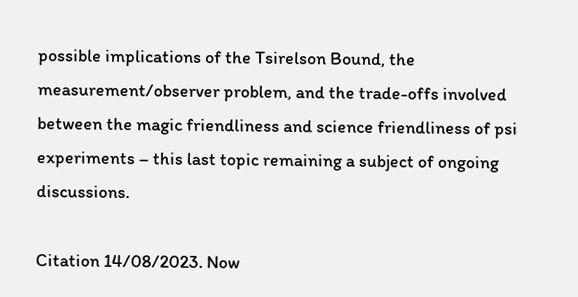possible implications of the Tsirelson Bound, the measurement/observer problem, and the trade-offs involved between the magic friendliness and science friendliness of psi experiments – this last topic remaining a subject of ongoing discussions.

Citation 14/08/2023. Now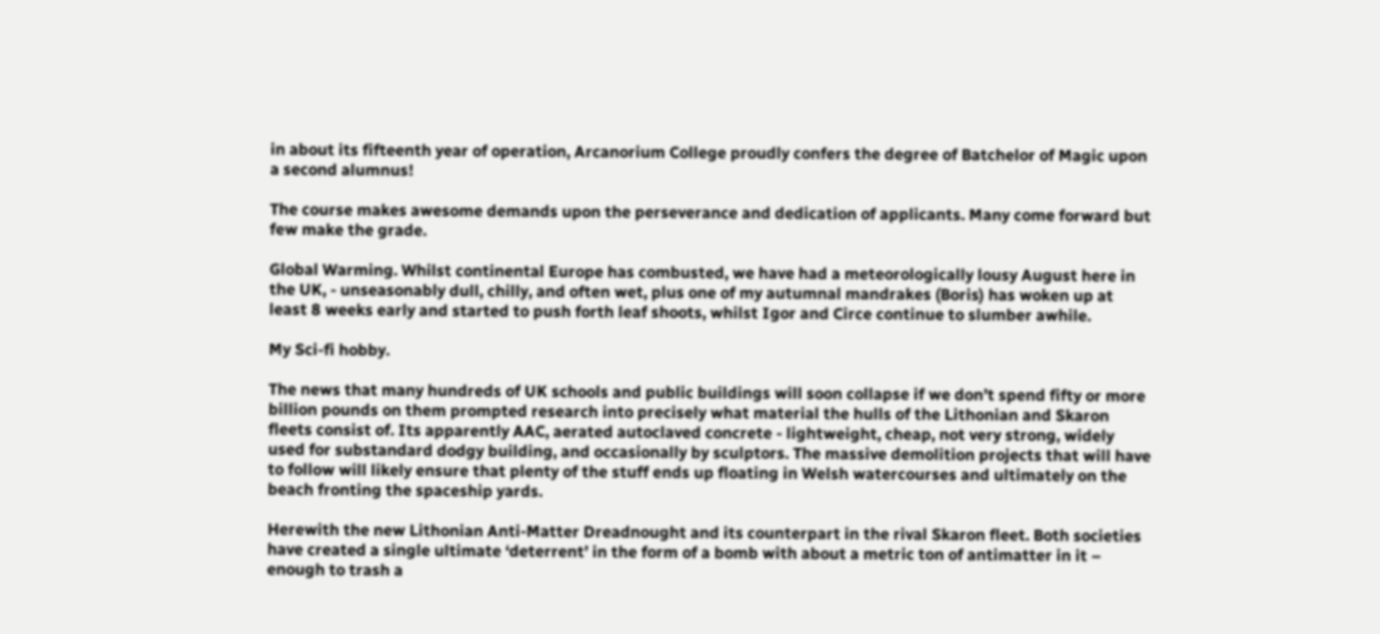in about its fifteenth year of operation, Arcanorium College proudly confers the degree of Batchelor of Magic upon a second alumnus!

The course makes awesome demands upon the perseverance and dedication of applicants. Many come forward but few make the grade.

Global Warming. Whilst continental Europe has combusted, we have had a meteorologically lousy August here in the UK, - unseasonably dull, chilly, and often wet, plus one of my autumnal mandrakes (Boris) has woken up at least 8 weeks early and started to push forth leaf shoots, whilst Igor and Circe continue to slumber awhile.

My Sci-fi hobby.

The news that many hundreds of UK schools and public buildings will soon collapse if we don’t spend fifty or more billion pounds on them prompted research into precisely what material the hulls of the Lithonian and Skaron fleets consist of. Its apparently AAC, aerated autoclaved concrete - lightweight, cheap, not very strong, widely used for substandard dodgy building, and occasionally by sculptors. The massive demolition projects that will have to follow will likely ensure that plenty of the stuff ends up floating in Welsh watercourses and ultimately on the beach fronting the spaceship yards.

Herewith the new Lithonian Anti-Matter Dreadnought and its counterpart in the rival Skaron fleet. Both societies have created a single ultimate ‘deterrent’ in the form of a bomb with about a metric ton of antimatter in it – enough to trash a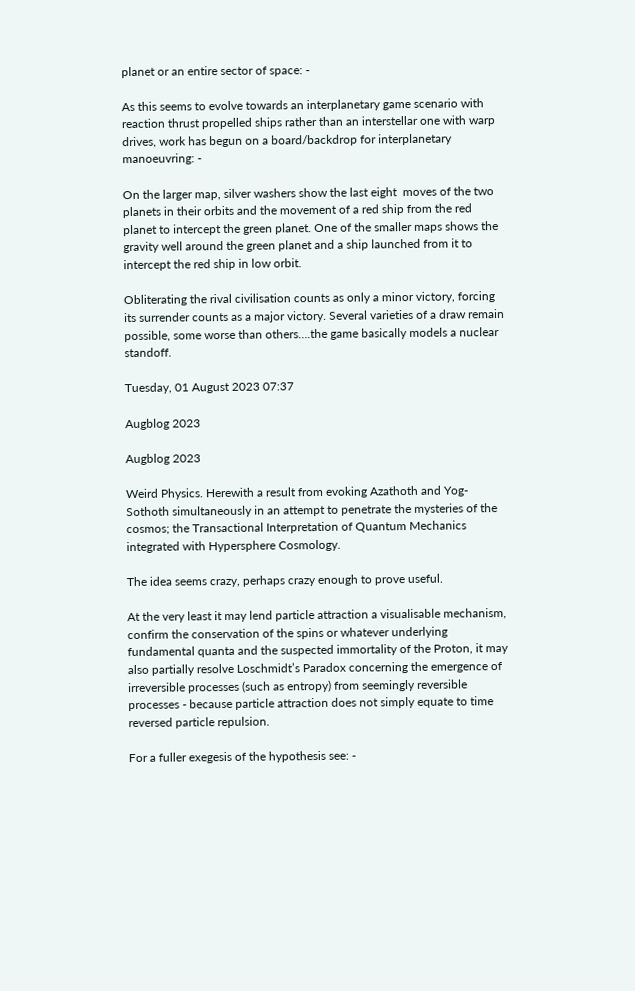planet or an entire sector of space: -

As this seems to evolve towards an interplanetary game scenario with reaction thrust propelled ships rather than an interstellar one with warp drives, work has begun on a board/backdrop for interplanetary manoeuvring: -

On the larger map, silver washers show the last eight  moves of the two planets in their orbits and the movement of a red ship from the red planet to intercept the green planet. One of the smaller maps shows the gravity well around the green planet and a ship launched from it to intercept the red ship in low orbit.

Obliterating the rival civilisation counts as only a minor victory, forcing its surrender counts as a major victory. Several varieties of a draw remain possible, some worse than others….the game basically models a nuclear standoff.

Tuesday, 01 August 2023 07:37

Augblog 2023

Augblog 2023

Weird Physics. Herewith a result from evoking Azathoth and Yog-Sothoth simultaneously in an attempt to penetrate the mysteries of the cosmos; the Transactional Interpretation of Quantum Mechanics integrated with Hypersphere Cosmology.

The idea seems crazy, perhaps crazy enough to prove useful.

At the very least it may lend particle attraction a visualisable mechanism, confirm the conservation of the spins or whatever underlying fundamental quanta and the suspected immortality of the Proton, it may also partially resolve Loschmidt’s Paradox concerning the emergence of irreversible processes (such as entropy) from seemingly reversible processes - because particle attraction does not simply equate to time reversed particle repulsion.

For a fuller exegesis of the hypothesis see: -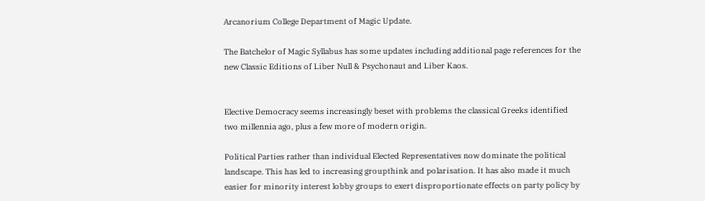Arcanorium College Department of Magic Update.

The Batchelor of Magic Syllabus has some updates including additional page references for the new Classic Editions of Liber Null & Psychonaut and Liber Kaos.


Elective Democracy seems increasingly beset with problems the classical Greeks identified two millennia ago, plus a few more of modern origin.

Political Parties rather than individual Elected Representatives now dominate the political landscape. This has led to increasing groupthink and polarisation. It has also made it much easier for minority interest lobby groups to exert disproportionate effects on party policy by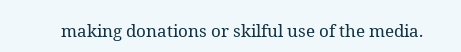making donations or skilful use of the media.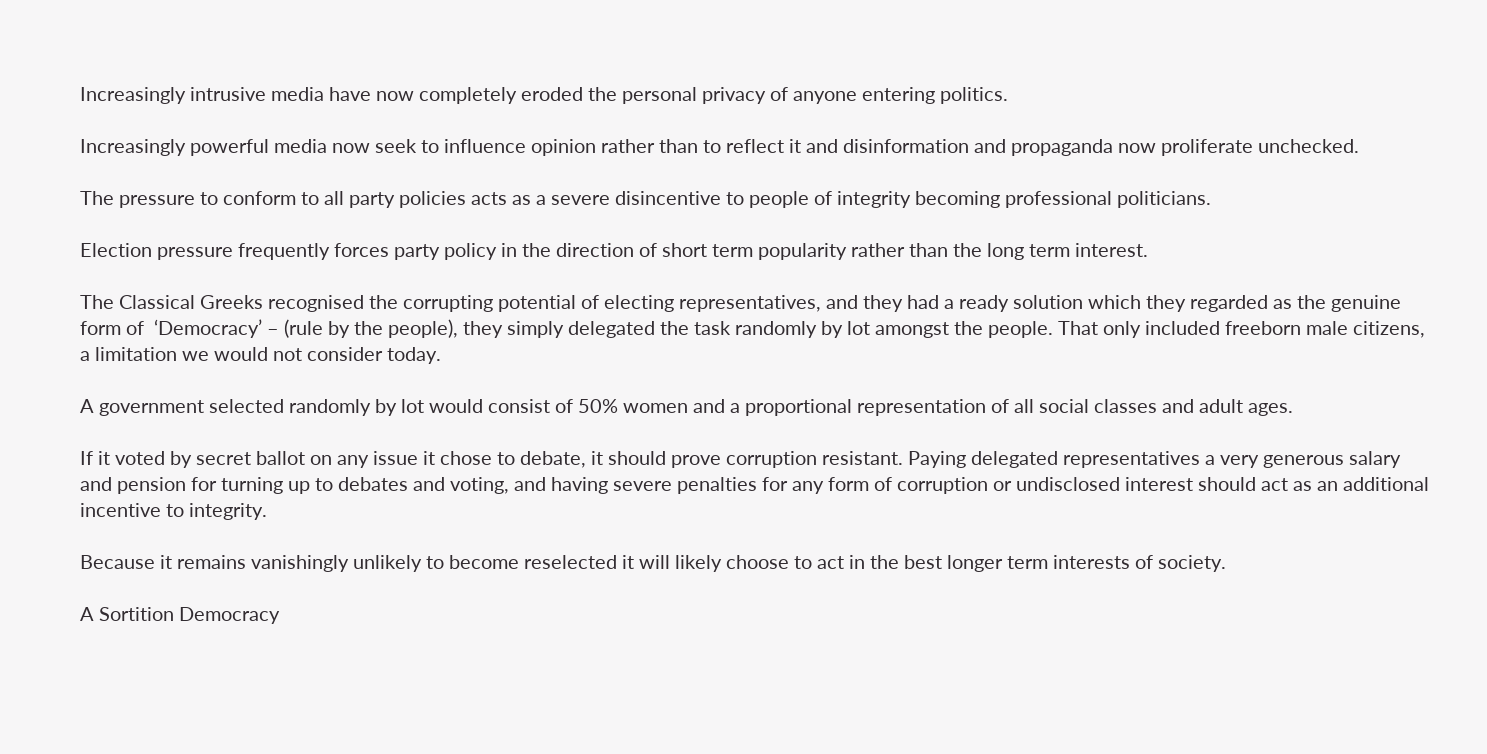Increasingly intrusive media have now completely eroded the personal privacy of anyone entering politics.

Increasingly powerful media now seek to influence opinion rather than to reflect it and disinformation and propaganda now proliferate unchecked.

The pressure to conform to all party policies acts as a severe disincentive to people of integrity becoming professional politicians.

Election pressure frequently forces party policy in the direction of short term popularity rather than the long term interest.

The Classical Greeks recognised the corrupting potential of electing representatives, and they had a ready solution which they regarded as the genuine form of  ‘Democracy’ – (rule by the people), they simply delegated the task randomly by lot amongst the people. That only included freeborn male citizens, a limitation we would not consider today.

A government selected randomly by lot would consist of 50% women and a proportional representation of all social classes and adult ages.

If it voted by secret ballot on any issue it chose to debate, it should prove corruption resistant. Paying delegated representatives a very generous salary and pension for turning up to debates and voting, and having severe penalties for any form of corruption or undisclosed interest should act as an additional incentive to integrity.

Because it remains vanishingly unlikely to become reselected it will likely choose to act in the best longer term interests of society.

A Sortition Democracy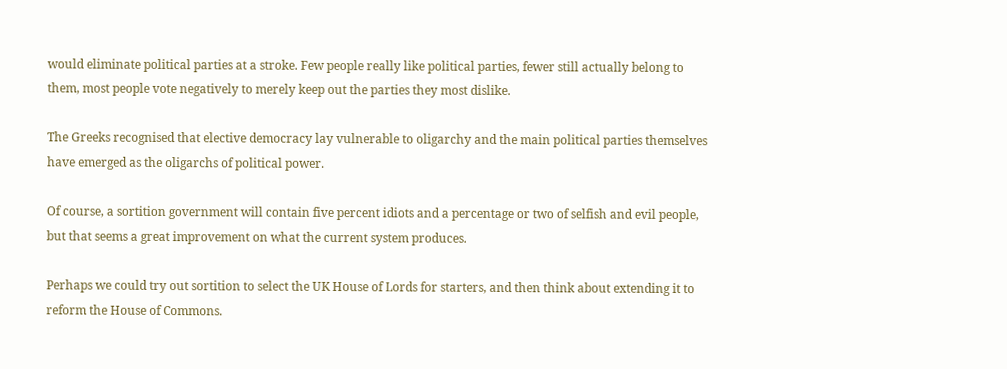would eliminate political parties at a stroke. Few people really like political parties, fewer still actually belong to them, most people vote negatively to merely keep out the parties they most dislike.

The Greeks recognised that elective democracy lay vulnerable to oligarchy and the main political parties themselves have emerged as the oligarchs of political power.

Of course, a sortition government will contain five percent idiots and a percentage or two of selfish and evil people, but that seems a great improvement on what the current system produces.

Perhaps we could try out sortition to select the UK House of Lords for starters, and then think about extending it to reform the House of Commons.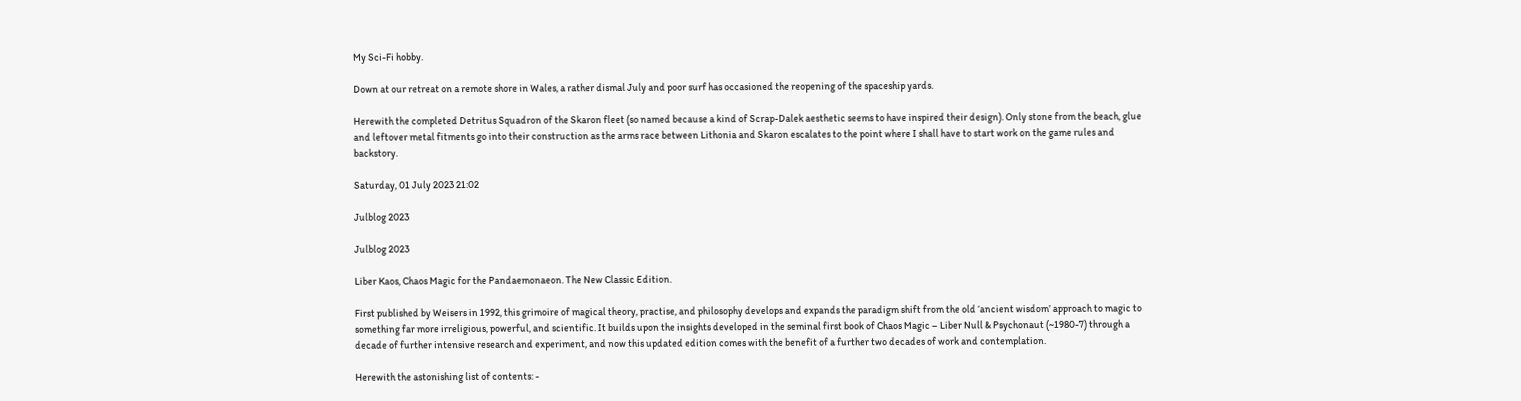My Sci-Fi hobby.

Down at our retreat on a remote shore in Wales, a rather dismal July and poor surf has occasioned the reopening of the spaceship yards.

Herewith the completed Detritus Squadron of the Skaron fleet (so named because a kind of Scrap-Dalek aesthetic seems to have inspired their design). Only stone from the beach, glue and leftover metal fitments go into their construction as the arms race between Lithonia and Skaron escalates to the point where I shall have to start work on the game rules and backstory.

Saturday, 01 July 2023 21:02

Julblog 2023

Julblog 2023

Liber Kaos, Chaos Magic for the Pandaemonaeon. The New Classic Edition.

First published by Weisers in 1992, this grimoire of magical theory, practise, and philosophy develops and expands the paradigm shift from the old ‘ancient wisdom’ approach to magic to something far more irreligious, powerful, and scientific. It builds upon the insights developed in the seminal first book of Chaos Magic – Liber Null & Psychonaut (~1980-7) through a decade of further intensive research and experiment, and now this updated edition comes with the benefit of a further two decades of work and contemplation.

Herewith the astonishing list of contents: -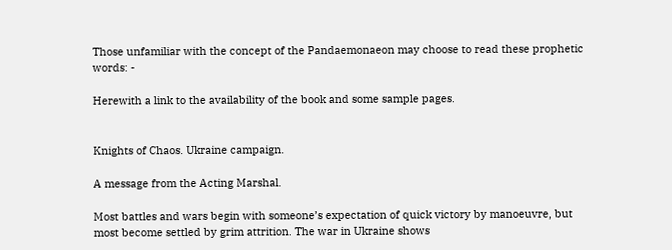Those unfamiliar with the concept of the Pandaemonaeon may choose to read these prophetic words: -

Herewith a link to the availability of the book and some sample pages.


Knights of Chaos. Ukraine campaign.

A message from the Acting Marshal.

Most battles and wars begin with someone’s expectation of quick victory by manoeuvre, but most become settled by grim attrition. The war in Ukraine shows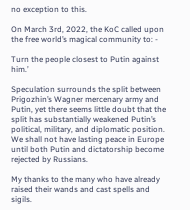no exception to this.

On March 3rd, 2022, the KoC called upon the free world’s magical community to: -

Turn the people closest to Putin against him.’

Speculation surrounds the split between Prigozhin’s Wagner mercenary army and Putin, yet there seems little doubt that the split has substantially weakened Putin’s political, military, and diplomatic position. We shall not have lasting peace in Europe until both Putin and dictatorship become rejected by Russians.

My thanks to the many who have already raised their wands and cast spells and sigils.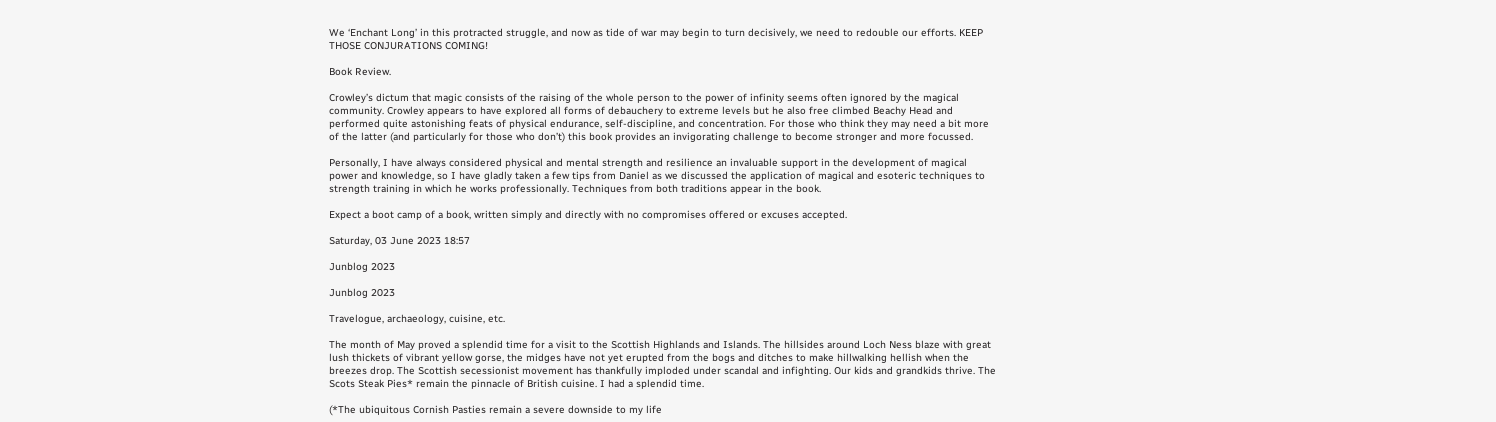We ‘Enchant Long’ in this protracted struggle, and now as tide of war may begin to turn decisively, we need to redouble our efforts. KEEP THOSE CONJURATIONS COMING!

Book Review.

Crowley’s dictum that magic consists of the raising of the whole person to the power of infinity seems often ignored by the magical community. Crowley appears to have explored all forms of debauchery to extreme levels but he also free climbed Beachy Head and performed quite astonishing feats of physical endurance, self-discipline, and concentration. For those who think they may need a bit more of the latter (and particularly for those who don’t) this book provides an invigorating challenge to become stronger and more focussed.

Personally, I have always considered physical and mental strength and resilience an invaluable support in the development of magical power and knowledge, so I have gladly taken a few tips from Daniel as we discussed the application of magical and esoteric techniques to strength training in which he works professionally. Techniques from both traditions appear in the book.

Expect a boot camp of a book, written simply and directly with no compromises offered or excuses accepted.

Saturday, 03 June 2023 18:57

Junblog 2023

Junblog 2023

Travelogue, archaeology, cuisine, etc.

The month of May proved a splendid time for a visit to the Scottish Highlands and Islands. The hillsides around Loch Ness blaze with great lush thickets of vibrant yellow gorse, the midges have not yet erupted from the bogs and ditches to make hillwalking hellish when the breezes drop. The Scottish secessionist movement has thankfully imploded under scandal and infighting. Our kids and grandkids thrive. The Scots Steak Pies* remain the pinnacle of British cuisine. I had a splendid time.

(*The ubiquitous Cornish Pasties remain a severe downside to my life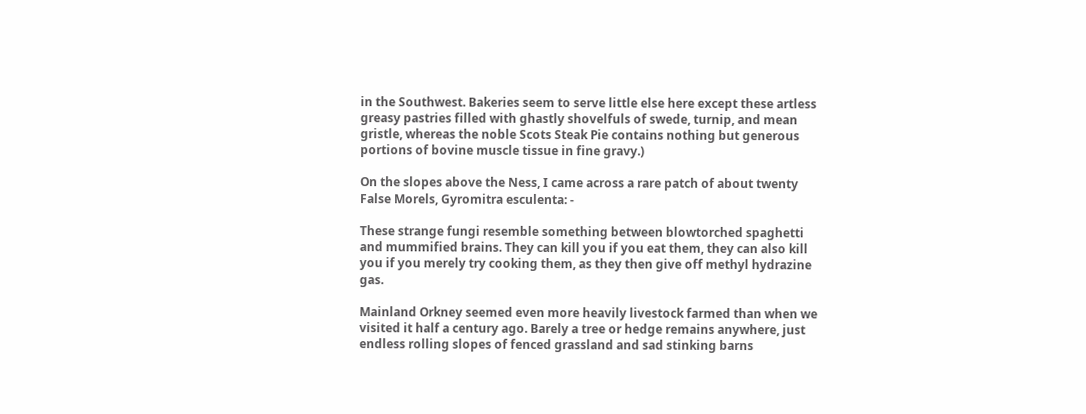in the Southwest. Bakeries seem to serve little else here except these artless greasy pastries filled with ghastly shovelfuls of swede, turnip, and mean gristle, whereas the noble Scots Steak Pie contains nothing but generous portions of bovine muscle tissue in fine gravy.)

On the slopes above the Ness, I came across a rare patch of about twenty False Morels, Gyromitra esculenta: -

These strange fungi resemble something between blowtorched spaghetti and mummified brains. They can kill you if you eat them, they can also kill you if you merely try cooking them, as they then give off methyl hydrazine gas.

Mainland Orkney seemed even more heavily livestock farmed than when we visited it half a century ago. Barely a tree or hedge remains anywhere, just endless rolling slopes of fenced grassland and sad stinking barns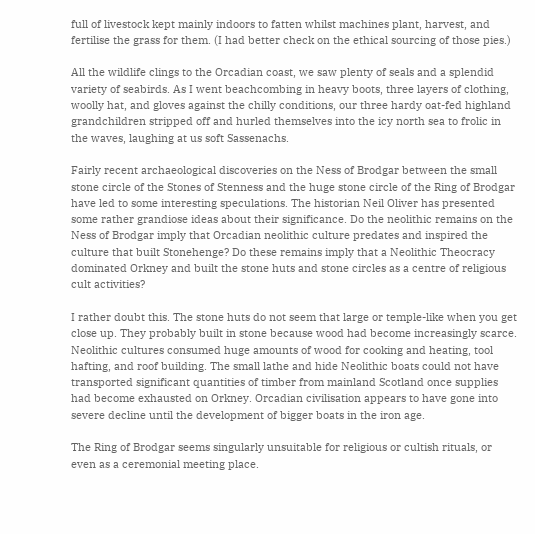full of livestock kept mainly indoors to fatten whilst machines plant, harvest, and fertilise the grass for them. (I had better check on the ethical sourcing of those pies.)

All the wildlife clings to the Orcadian coast, we saw plenty of seals and a splendid variety of seabirds. As I went beachcombing in heavy boots, three layers of clothing, woolly hat, and gloves against the chilly conditions, our three hardy oat-fed highland grandchildren stripped off and hurled themselves into the icy north sea to frolic in the waves, laughing at us soft Sassenachs.

Fairly recent archaeological discoveries on the Ness of Brodgar between the small stone circle of the Stones of Stenness and the huge stone circle of the Ring of Brodgar have led to some interesting speculations. The historian Neil Oliver has presented some rather grandiose ideas about their significance. Do the neolithic remains on the Ness of Brodgar imply that Orcadian neolithic culture predates and inspired the culture that built Stonehenge? Do these remains imply that a Neolithic Theocracy dominated Orkney and built the stone huts and stone circles as a centre of religious cult activities?

I rather doubt this. The stone huts do not seem that large or temple-like when you get close up. They probably built in stone because wood had become increasingly scarce. Neolithic cultures consumed huge amounts of wood for cooking and heating, tool hafting, and roof building. The small lathe and hide Neolithic boats could not have transported significant quantities of timber from mainland Scotland once supplies had become exhausted on Orkney. Orcadian civilisation appears to have gone into severe decline until the development of bigger boats in the iron age.

The Ring of Brodgar seems singularly unsuitable for religious or cultish rituals, or even as a ceremonial meeting place.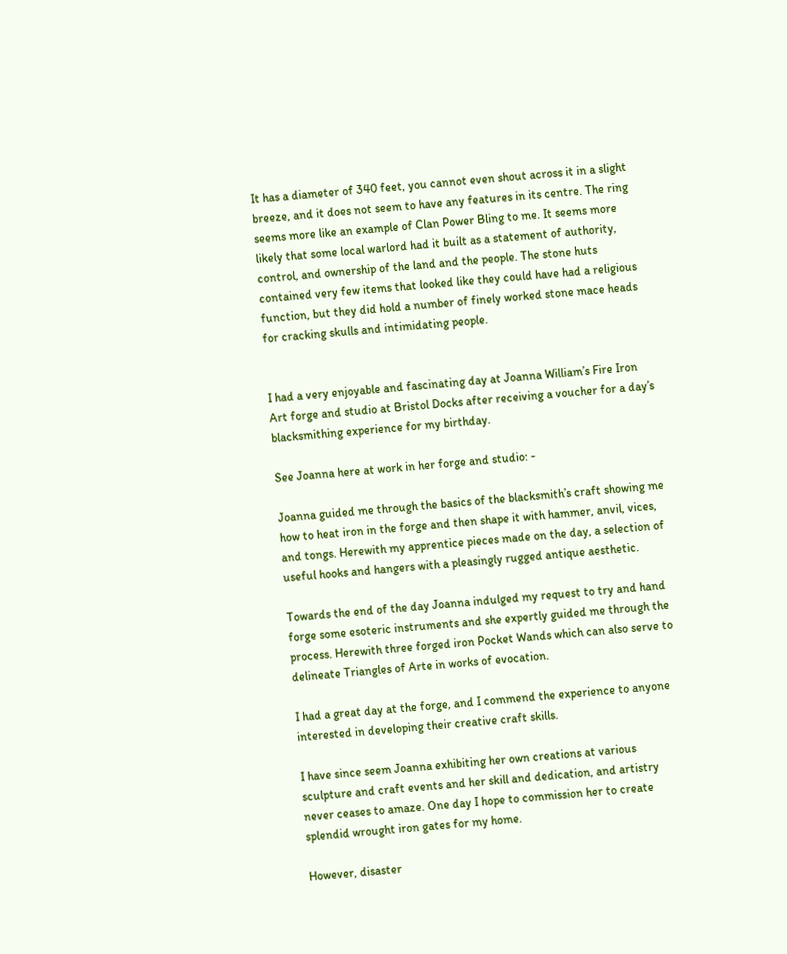It has a diameter of 340 feet, you cannot even shout across it in a slight breeze, and it does not seem to have any features in its centre. The ring seems more like an example of Clan Power Bling to me. It seems more likely that some local warlord had it built as a statement of authority, control, and ownership of the land and the people. The stone huts contained very few items that looked like they could have had a religious function, but they did hold a number of finely worked stone mace heads for cracking skulls and intimidating people.


I had a very enjoyable and fascinating day at Joanna William’s Fire Iron Art forge and studio at Bristol Docks after receiving a voucher for a day’s blacksmithing experience for my birthday.

See Joanna here at work in her forge and studio: -

Joanna guided me through the basics of the blacksmith’s craft showing me how to heat iron in the forge and then shape it with hammer, anvil, vices, and tongs. Herewith my apprentice pieces made on the day, a selection of useful hooks and hangers with a pleasingly rugged antique aesthetic.

Towards the end of the day Joanna indulged my request to try and hand forge some esoteric instruments and she expertly guided me through the process. Herewith three forged iron Pocket Wands which can also serve to delineate Triangles of Arte in works of evocation.

I had a great day at the forge, and I commend the experience to anyone interested in developing their creative craft skills.

I have since seem Joanna exhibiting her own creations at various sculpture and craft events and her skill and dedication, and artistry never ceases to amaze. One day I hope to commission her to create splendid wrought iron gates for my home.

However, disaster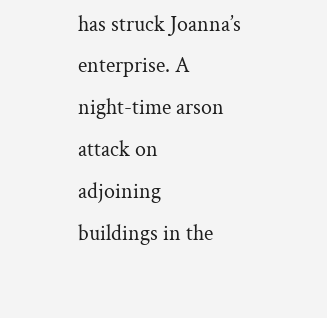has struck Joanna’s enterprise. A night-time arson attack on adjoining buildings in the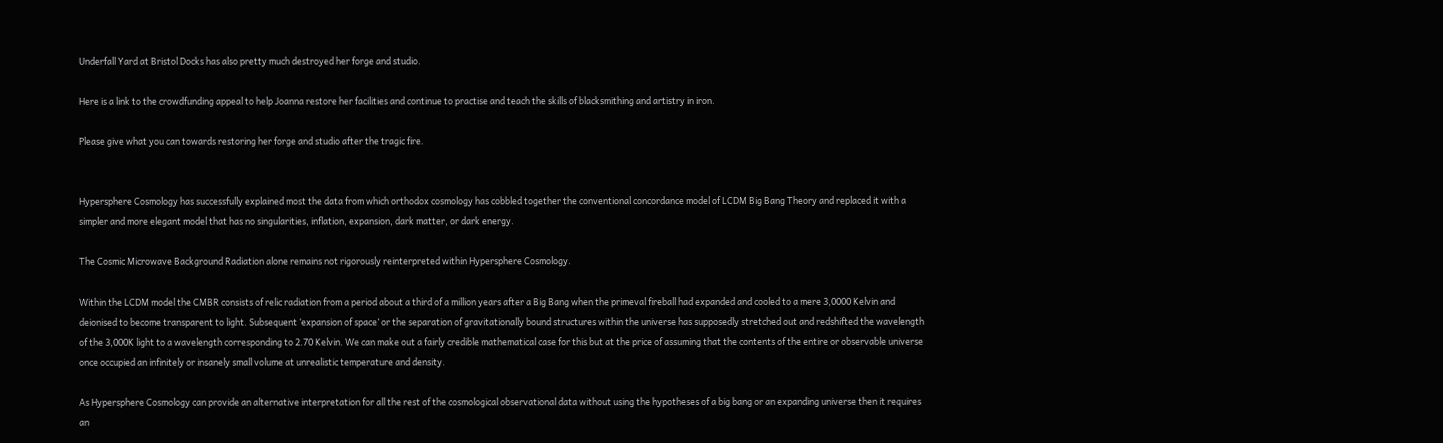Underfall Yard at Bristol Docks has also pretty much destroyed her forge and studio.

Here is a link to the crowdfunding appeal to help Joanna restore her facilities and continue to practise and teach the skills of blacksmithing and artistry in iron.

Please give what you can towards restoring her forge and studio after the tragic fire.


Hypersphere Cosmology has successfully explained most the data from which orthodox cosmology has cobbled together the conventional concordance model of LCDM Big Bang Theory and replaced it with a simpler and more elegant model that has no singularities, inflation, expansion, dark matter, or dark energy.

The Cosmic Microwave Background Radiation alone remains not rigorously reinterpreted within Hypersphere Cosmology.

Within the LCDM model the CMBR consists of relic radiation from a period about a third of a million years after a Big Bang when the primeval fireball had expanded and cooled to a mere 3,0000 Kelvin and deionised to become transparent to light. Subsequent ‘expansion of space’ or the separation of gravitationally bound structures within the universe has supposedly stretched out and redshifted the wavelength of the 3,000K light to a wavelength corresponding to 2.70 Kelvin. We can make out a fairly credible mathematical case for this but at the price of assuming that the contents of the entire or observable universe once occupied an infinitely or insanely small volume at unrealistic temperature and density.

As Hypersphere Cosmology can provide an alternative interpretation for all the rest of the cosmological observational data without using the hypotheses of a big bang or an expanding universe then it requires an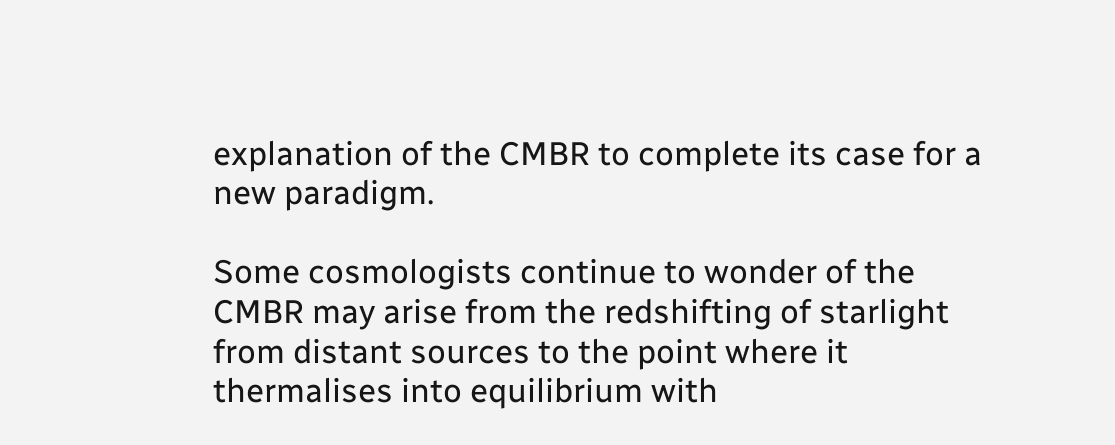explanation of the CMBR to complete its case for a new paradigm.

Some cosmologists continue to wonder of the CMBR may arise from the redshifting of starlight from distant sources to the point where it thermalises into equilibrium with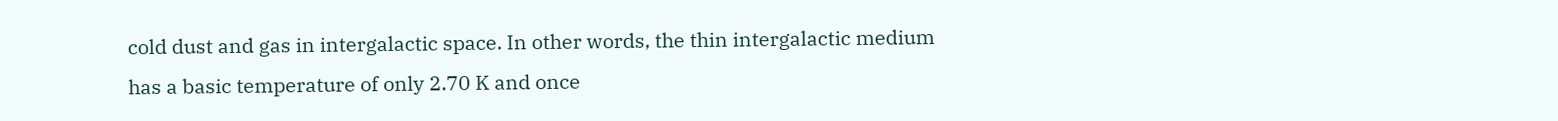cold dust and gas in intergalactic space. In other words, the thin intergalactic medium has a basic temperature of only 2.70 K and once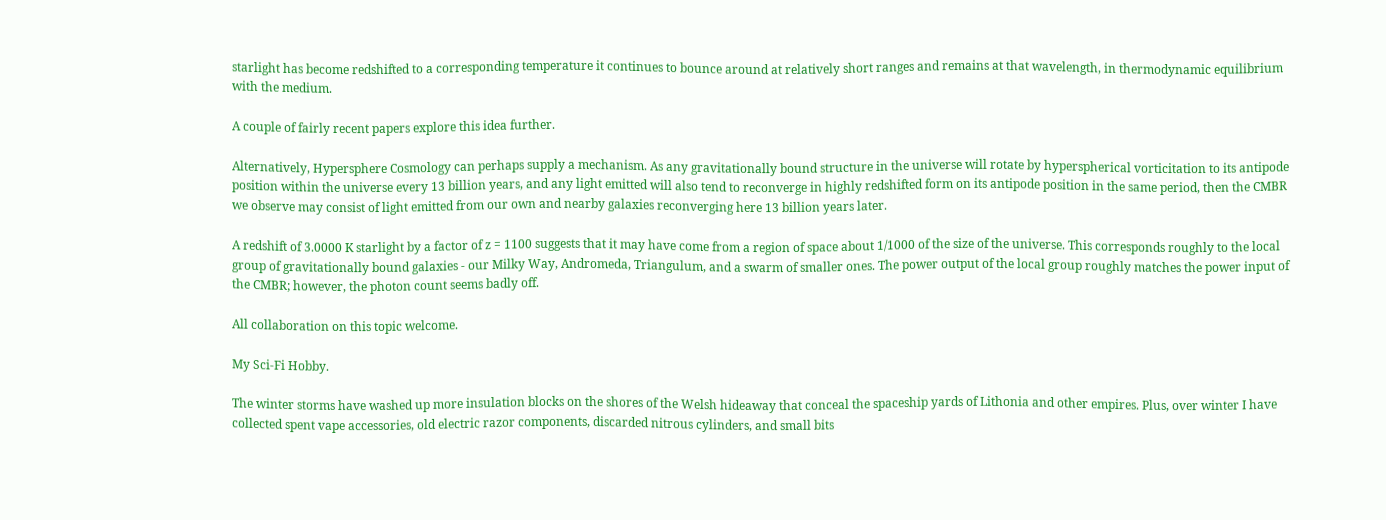starlight has become redshifted to a corresponding temperature it continues to bounce around at relatively short ranges and remains at that wavelength, in thermodynamic equilibrium with the medium.

A couple of fairly recent papers explore this idea further.

Alternatively, Hypersphere Cosmology can perhaps supply a mechanism. As any gravitationally bound structure in the universe will rotate by hyperspherical vorticitation to its antipode position within the universe every 13 billion years, and any light emitted will also tend to reconverge in highly redshifted form on its antipode position in the same period, then the CMBR we observe may consist of light emitted from our own and nearby galaxies reconverging here 13 billion years later.

A redshift of 3.0000 K starlight by a factor of z = 1100 suggests that it may have come from a region of space about 1/1000 of the size of the universe. This corresponds roughly to the local group of gravitationally bound galaxies - our Milky Way, Andromeda, Triangulum, and a swarm of smaller ones. The power output of the local group roughly matches the power input of the CMBR; however, the photon count seems badly off.

All collaboration on this topic welcome.

My Sci-Fi Hobby.

The winter storms have washed up more insulation blocks on the shores of the Welsh hideaway that conceal the spaceship yards of Lithonia and other empires. Plus, over winter I have collected spent vape accessories, old electric razor components, discarded nitrous cylinders, and small bits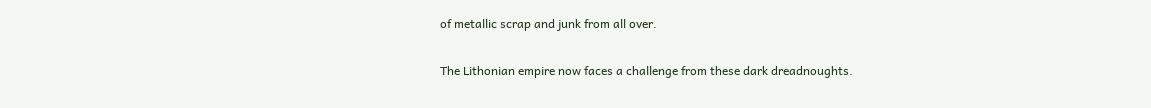of metallic scrap and junk from all over.

The Lithonian empire now faces a challenge from these dark dreadnoughts.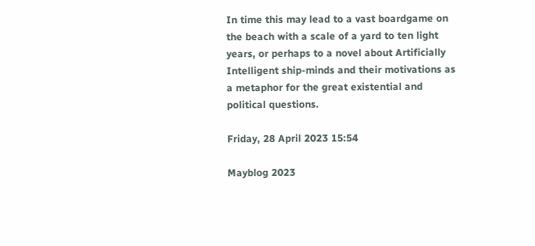In time this may lead to a vast boardgame on the beach with a scale of a yard to ten light years, or perhaps to a novel about Artificially Intelligent ship-minds and their motivations as a metaphor for the great existential and political questions.

Friday, 28 April 2023 15:54

Mayblog 2023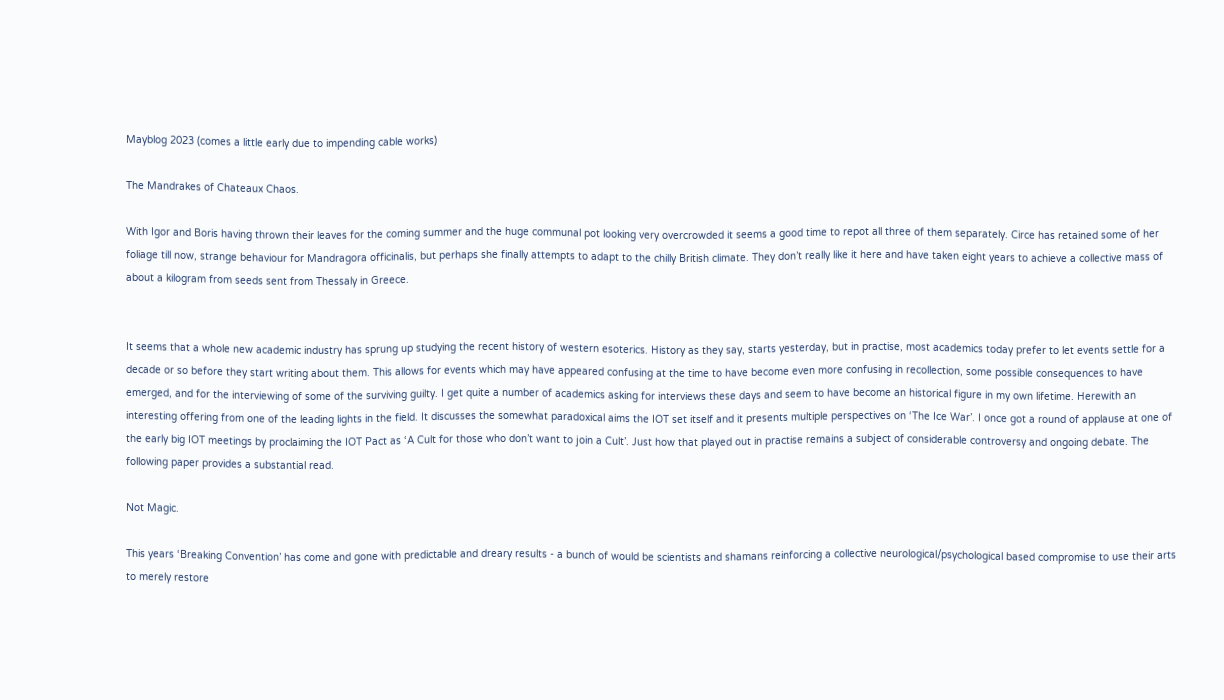Mayblog 2023 (comes a little early due to impending cable works)

The Mandrakes of Chateaux Chaos.

With Igor and Boris having thrown their leaves for the coming summer and the huge communal pot looking very overcrowded it seems a good time to repot all three of them separately. Circe has retained some of her foliage till now, strange behaviour for Mandragora officinalis, but perhaps she finally attempts to adapt to the chilly British climate. They don’t really like it here and have taken eight years to achieve a collective mass of about a kilogram from seeds sent from Thessaly in Greece.


It seems that a whole new academic industry has sprung up studying the recent history of western esoterics. History as they say, starts yesterday, but in practise, most academics today prefer to let events settle for a decade or so before they start writing about them. This allows for events which may have appeared confusing at the time to have become even more confusing in recollection, some possible consequences to have emerged, and for the interviewing of some of the surviving guilty. I get quite a number of academics asking for interviews these days and seem to have become an historical figure in my own lifetime. Herewith an interesting offering from one of the leading lights in the field. It discusses the somewhat paradoxical aims the IOT set itself and it presents multiple perspectives on ‘The Ice War’. I once got a round of applause at one of the early big IOT meetings by proclaiming the IOT Pact as ‘A Cult for those who don’t want to join a Cult’. Just how that played out in practise remains a subject of considerable controversy and ongoing debate. The following paper provides a substantial read.

Not Magic.

This years ‘Breaking Convention’ has come and gone with predictable and dreary results - a bunch of would be scientists and shamans reinforcing a collective neurological/psychological based compromise to use their arts to merely restore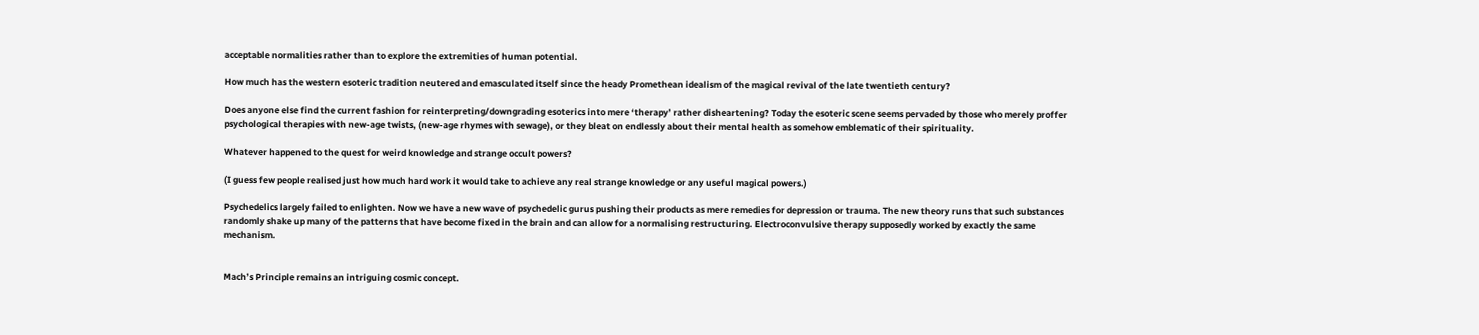acceptable normalities rather than to explore the extremities of human potential.

How much has the western esoteric tradition neutered and emasculated itself since the heady Promethean idealism of the magical revival of the late twentieth century?

Does anyone else find the current fashion for reinterpreting/downgrading esoterics into mere ‘therapy’ rather disheartening? Today the esoteric scene seems pervaded by those who merely proffer psychological therapies with new-age twists, (new-age rhymes with sewage), or they bleat on endlessly about their mental health as somehow emblematic of their spirituality.

Whatever happened to the quest for weird knowledge and strange occult powers?

(I guess few people realised just how much hard work it would take to achieve any real strange knowledge or any useful magical powers.)

Psychedelics largely failed to enlighten. Now we have a new wave of psychedelic gurus pushing their products as mere remedies for depression or trauma. The new theory runs that such substances randomly shake up many of the patterns that have become fixed in the brain and can allow for a normalising restructuring. Electroconvulsive therapy supposedly worked by exactly the same mechanism.


Mach’s Principle remains an intriguing cosmic concept.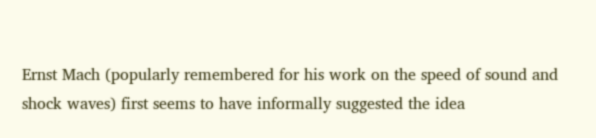Ernst Mach (popularly remembered for his work on the speed of sound and shock waves) first seems to have informally suggested the idea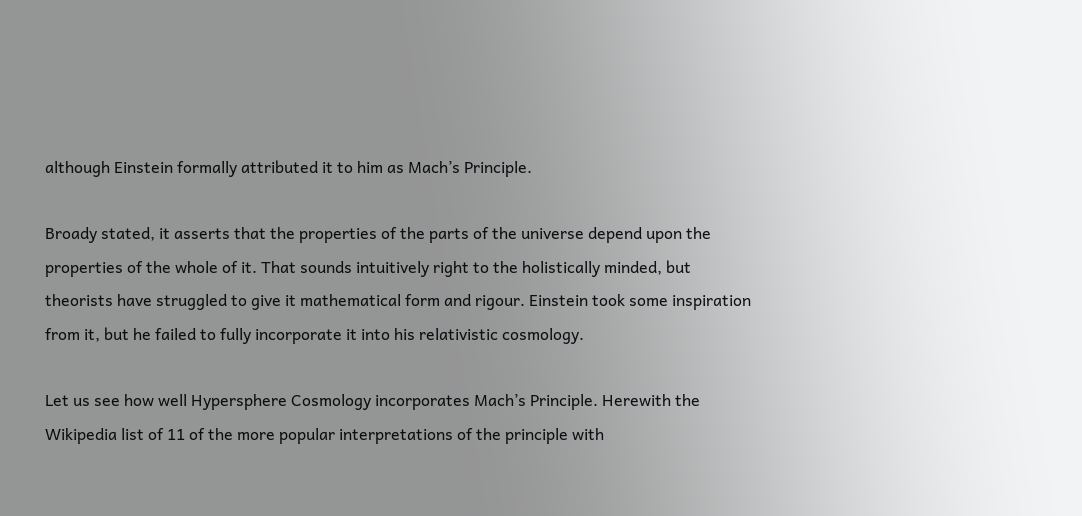although Einstein formally attributed it to him as Mach’s Principle.

Broady stated, it asserts that the properties of the parts of the universe depend upon the properties of the whole of it. That sounds intuitively right to the holistically minded, but theorists have struggled to give it mathematical form and rigour. Einstein took some inspiration from it, but he failed to fully incorporate it into his relativistic cosmology.

Let us see how well Hypersphere Cosmology incorporates Mach’s Principle. Herewith the Wikipedia list of 11 of the more popular interpretations of the principle with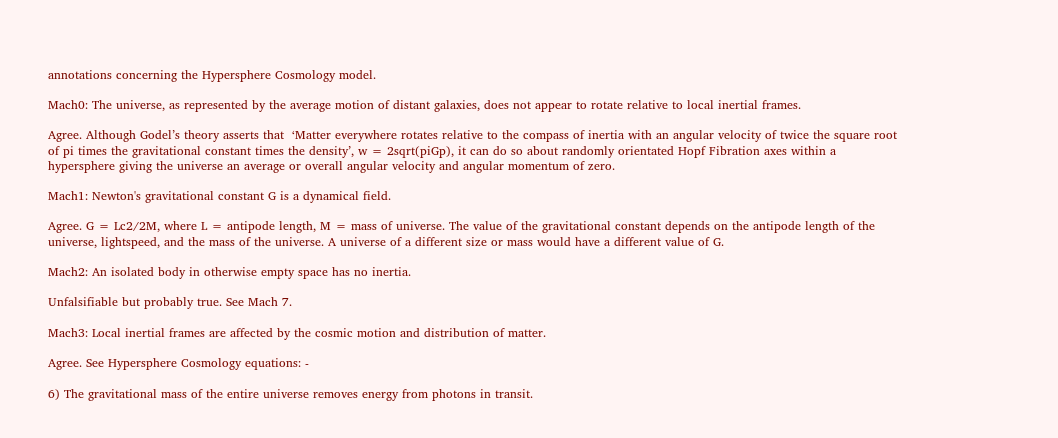annotations concerning the Hypersphere Cosmology model.

Mach0: The universe, as represented by the average motion of distant galaxies, does not appear to rotate relative to local inertial frames.

Agree. Although Godel’s theory asserts that  ‘Matter everywhere rotates relative to the compass of inertia with an angular velocity of twice the square root of pi times the gravitational constant times the density’, w = 2sqrt(piGp), it can do so about randomly orientated Hopf Fibration axes within a hypersphere giving the universe an average or overall angular velocity and angular momentum of zero.

Mach1: Newton's gravitational constant G is a dynamical field.

Agree. G = Lc2/2M, where L = antipode length, M = mass of universe. The value of the gravitational constant depends on the antipode length of the universe, lightspeed, and the mass of the universe. A universe of a different size or mass would have a different value of G.

Mach2: An isolated body in otherwise empty space has no inertia.

Unfalsifiable but probably true. See Mach 7.

Mach3: Local inertial frames are affected by the cosmic motion and distribution of matter.

Agree. See Hypersphere Cosmology equations: -

6) The gravitational mass of the entire universe removes energy from photons in transit.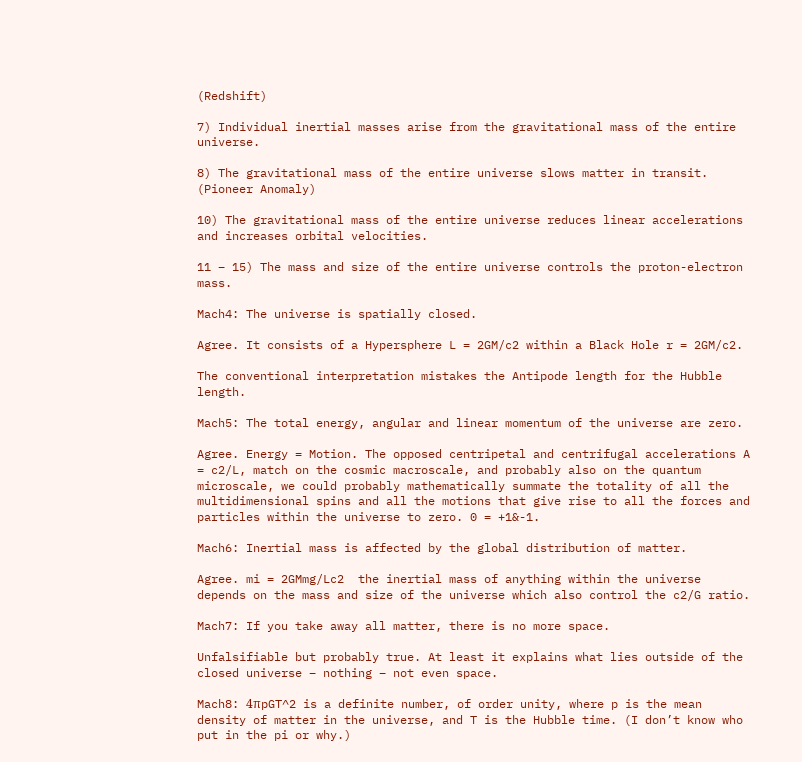(Redshift)

7) Individual inertial masses arise from the gravitational mass of the entire universe.

8) The gravitational mass of the entire universe slows matter in transit. (Pioneer Anomaly)

10) The gravitational mass of the entire universe reduces linear accelerations and increases orbital velocities.

11 – 15) The mass and size of the entire universe controls the proton-electron mass.

Mach4: The universe is spatially closed.

Agree. It consists of a Hypersphere L = 2GM/c2 within a Black Hole r = 2GM/c2.

The conventional interpretation mistakes the Antipode length for the Hubble length.

Mach5: The total energy, angular and linear momentum of the universe are zero.

Agree. Energy = Motion. The opposed centripetal and centrifugal accelerations A = c2/L, match on the cosmic macroscale, and probably also on the quantum microscale, we could probably mathematically summate the totality of all the multidimensional spins and all the motions that give rise to all the forces and particles within the universe to zero. 0 = +1&-1.

Mach6: Inertial mass is affected by the global distribution of matter.

Agree. mi = 2GMmg/Lc2  the inertial mass of anything within the universe depends on the mass and size of the universe which also control the c2/G ratio.

Mach7: If you take away all matter, there is no more space.

Unfalsifiable but probably true. At least it explains what lies outside of the closed universe – nothing – not even space.

Mach8: 4πpGT^2 is a definite number, of order unity, where p is the mean density of matter in the universe, and T is the Hubble time. (I don’t know who put in the pi or why.)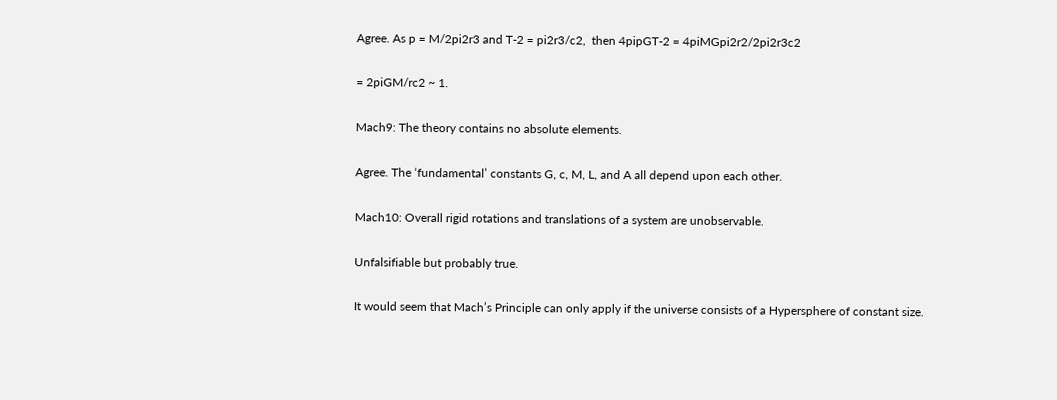Agree. As p = M/2pi2r3 and T-2 = pi2r3/c2,  then 4pipGT-2 = 4piMGpi2r2/2pi2r3c2

= 2piGM/rc2 ~ 1.

Mach9: The theory contains no absolute elements.

Agree. The ‘fundamental’ constants G, c, M, L, and A all depend upon each other.

Mach10: Overall rigid rotations and translations of a system are unobservable.

Unfalsifiable but probably true.

It would seem that Mach’s Principle can only apply if the universe consists of a Hypersphere of constant size.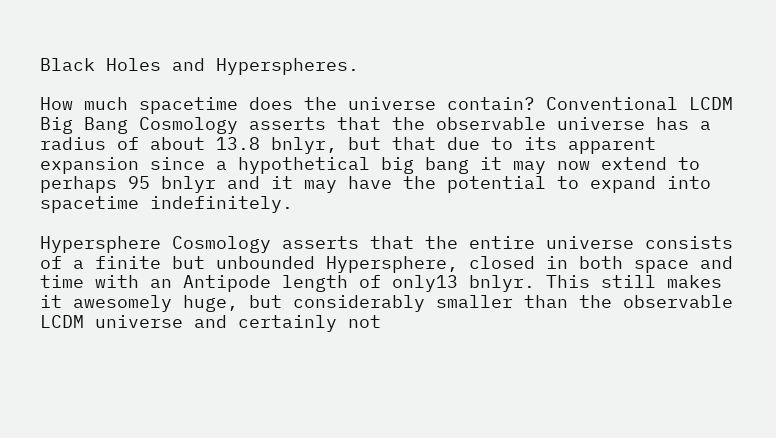Black Holes and Hyperspheres.

How much spacetime does the universe contain? Conventional LCDM Big Bang Cosmology asserts that the observable universe has a radius of about 13.8 bnlyr, but that due to its apparent expansion since a hypothetical big bang it may now extend to perhaps 95 bnlyr and it may have the potential to expand into spacetime indefinitely.

Hypersphere Cosmology asserts that the entire universe consists of a finite but unbounded Hypersphere, closed in both space and time with an Antipode length of only13 bnlyr. This still makes it awesomely huge, but considerably smaller than the observable LCDM universe and certainly not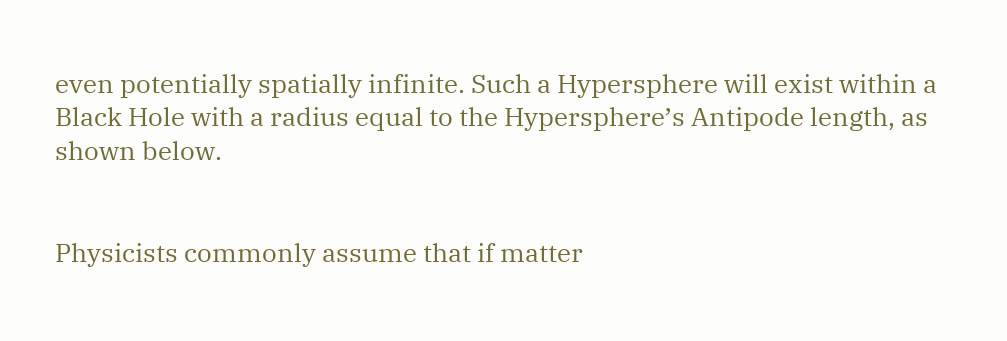even potentially spatially infinite. Such a Hypersphere will exist within a Black Hole with a radius equal to the Hypersphere’s Antipode length, as shown below.


Physicists commonly assume that if matter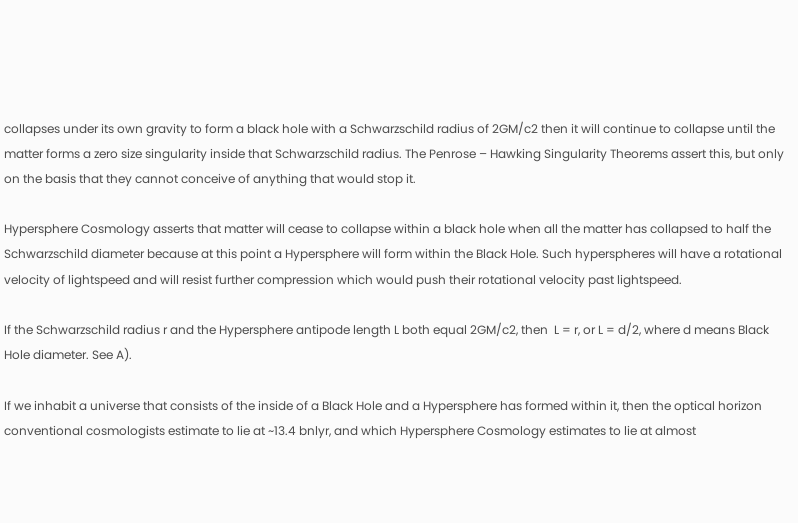collapses under its own gravity to form a black hole with a Schwarzschild radius of 2GM/c2 then it will continue to collapse until the matter forms a zero size singularity inside that Schwarzschild radius. The Penrose – Hawking Singularity Theorems assert this, but only on the basis that they cannot conceive of anything that would stop it.

Hypersphere Cosmology asserts that matter will cease to collapse within a black hole when all the matter has collapsed to half the Schwarzschild diameter because at this point a Hypersphere will form within the Black Hole. Such hyperspheres will have a rotational velocity of lightspeed and will resist further compression which would push their rotational velocity past lightspeed.

If the Schwarzschild radius r and the Hypersphere antipode length L both equal 2GM/c2, then  L = r, or L = d/2, where d means Black Hole diameter. See A).

If we inhabit a universe that consists of the inside of a Black Hole and a Hypersphere has formed within it, then the optical horizon conventional cosmologists estimate to lie at ~13.4 bnlyr, and which Hypersphere Cosmology estimates to lie at almost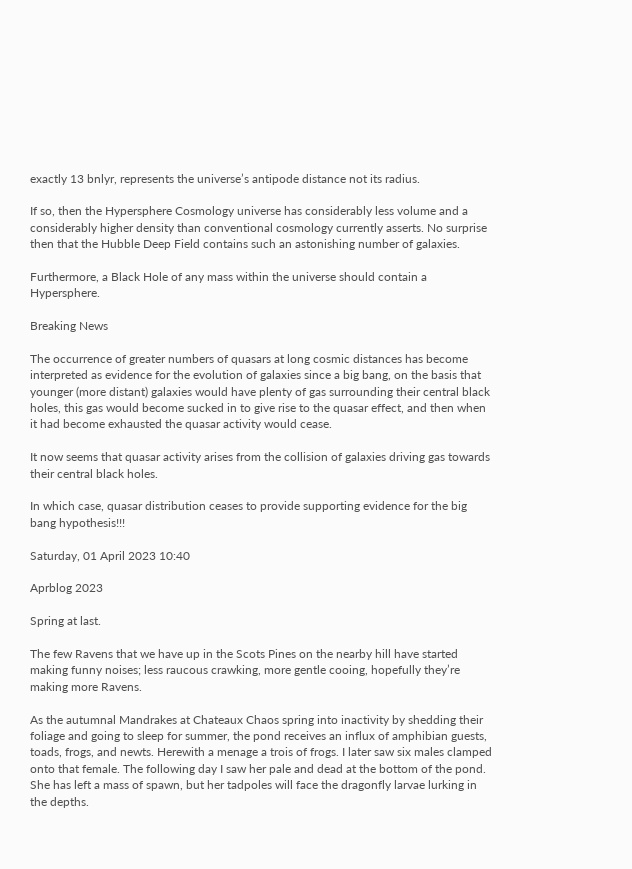exactly 13 bnlyr, represents the universe’s antipode distance not its radius.

If so, then the Hypersphere Cosmology universe has considerably less volume and a considerably higher density than conventional cosmology currently asserts. No surprise then that the Hubble Deep Field contains such an astonishing number of galaxies.

Furthermore, a Black Hole of any mass within the universe should contain a Hypersphere.

Breaking News

The occurrence of greater numbers of quasars at long cosmic distances has become interpreted as evidence for the evolution of galaxies since a big bang, on the basis that younger (more distant) galaxies would have plenty of gas surrounding their central black holes, this gas would become sucked in to give rise to the quasar effect, and then when it had become exhausted the quasar activity would cease.

It now seems that quasar activity arises from the collision of galaxies driving gas towards their central black holes.

In which case, quasar distribution ceases to provide supporting evidence for the big bang hypothesis!!!

Saturday, 01 April 2023 10:40

Aprblog 2023

Spring at last.

The few Ravens that we have up in the Scots Pines on the nearby hill have started making funny noises; less raucous crawking, more gentle cooing, hopefully they’re making more Ravens.

As the autumnal Mandrakes at Chateaux Chaos spring into inactivity by shedding their foliage and going to sleep for summer, the pond receives an influx of amphibian guests, toads, frogs, and newts. Herewith a menage a trois of frogs. I later saw six males clamped onto that female. The following day I saw her pale and dead at the bottom of the pond. She has left a mass of spawn, but her tadpoles will face the dragonfly larvae lurking in the depths.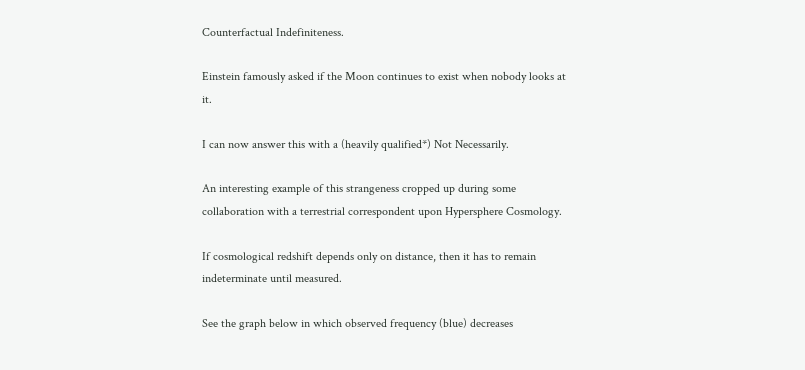Counterfactual Indefiniteness.

Einstein famously asked if the Moon continues to exist when nobody looks at it.

I can now answer this with a (heavily qualified*) Not Necessarily.

An interesting example of this strangeness cropped up during some collaboration with a terrestrial correspondent upon Hypersphere Cosmology.

If cosmological redshift depends only on distance, then it has to remain indeterminate until measured.

See the graph below in which observed frequency (blue) decreases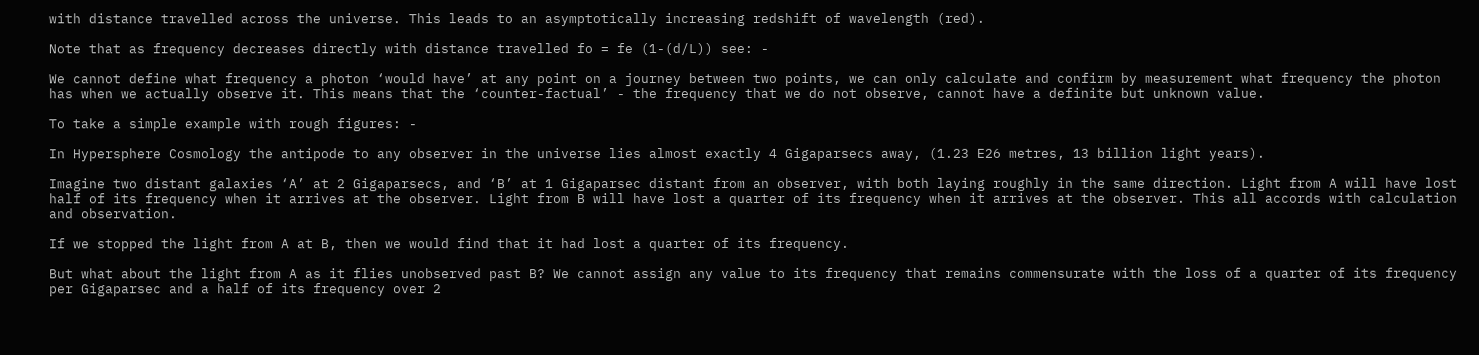with distance travelled across the universe. This leads to an asymptotically increasing redshift of wavelength (red).

Note that as frequency decreases directly with distance travelled fo = fe (1-(d/L)) see: -

We cannot define what frequency a photon ‘would have’ at any point on a journey between two points, we can only calculate and confirm by measurement what frequency the photon has when we actually observe it. This means that the ‘counter-factual’ - the frequency that we do not observe, cannot have a definite but unknown value.

To take a simple example with rough figures: -

In Hypersphere Cosmology the antipode to any observer in the universe lies almost exactly 4 Gigaparsecs away, (1.23 E26 metres, 13 billion light years).

Imagine two distant galaxies ‘A’ at 2 Gigaparsecs, and ‘B’ at 1 Gigaparsec distant from an observer, with both laying roughly in the same direction. Light from A will have lost half of its frequency when it arrives at the observer. Light from B will have lost a quarter of its frequency when it arrives at the observer. This all accords with calculation and observation.

If we stopped the light from A at B, then we would find that it had lost a quarter of its frequency.

But what about the light from A as it flies unobserved past B? We cannot assign any value to its frequency that remains commensurate with the loss of a quarter of its frequency per Gigaparsec and a half of its frequency over 2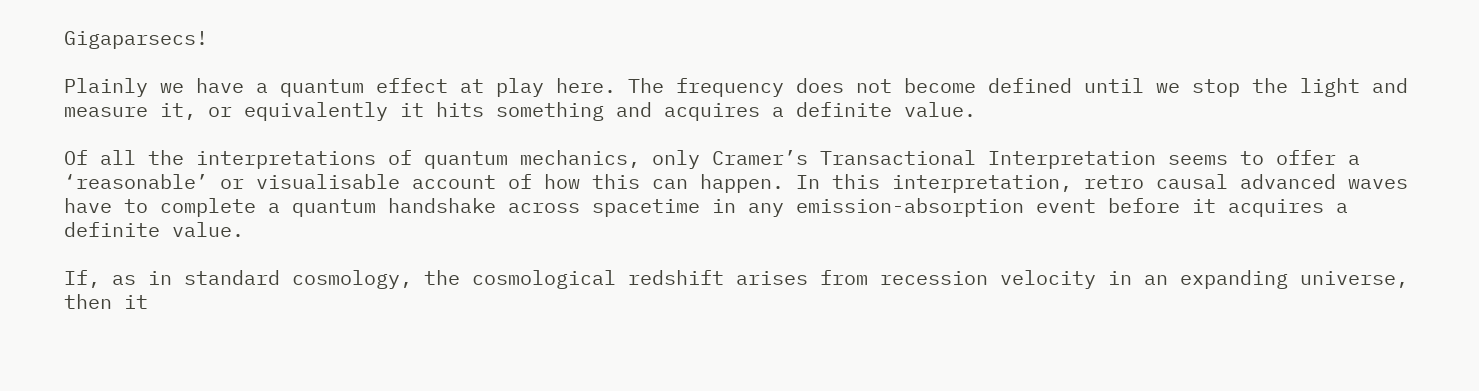Gigaparsecs!

Plainly we have a quantum effect at play here. The frequency does not become defined until we stop the light and measure it, or equivalently it hits something and acquires a definite value.

Of all the interpretations of quantum mechanics, only Cramer’s Transactional Interpretation seems to offer a ‘reasonable’ or visualisable account of how this can happen. In this interpretation, retro causal advanced waves have to complete a quantum handshake across spacetime in any emission-absorption event before it acquires a definite value.

If, as in standard cosmology, the cosmological redshift arises from recession velocity in an expanding universe, then it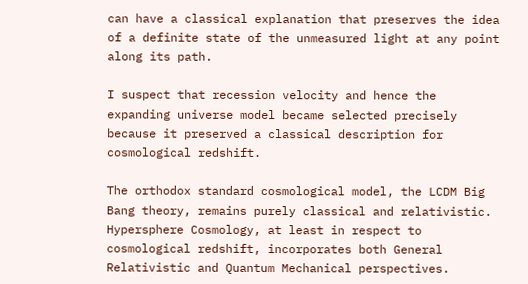can have a classical explanation that preserves the idea of a definite state of the unmeasured light at any point along its path.

I suspect that recession velocity and hence the expanding universe model became selected precisely because it preserved a classical description for cosmological redshift.

The orthodox standard cosmological model, the LCDM Big Bang theory, remains purely classical and relativistic. Hypersphere Cosmology, at least in respect to cosmological redshift, incorporates both General Relativistic and Quantum Mechanical perspectives.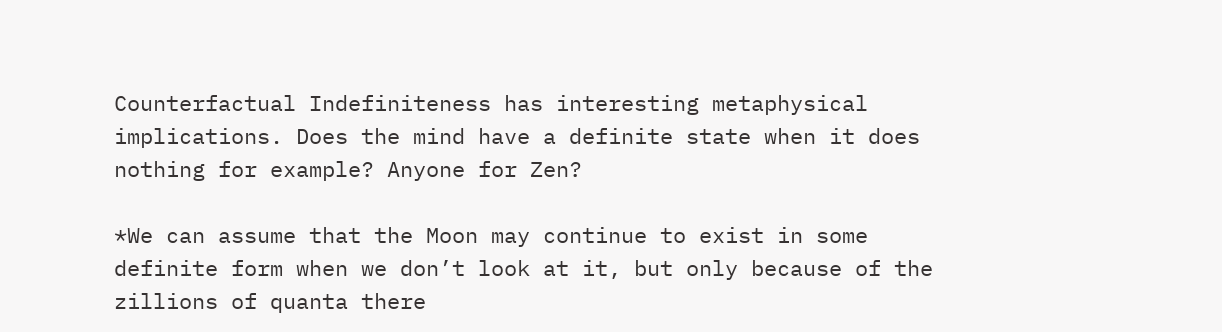Counterfactual Indefiniteness has interesting metaphysical implications. Does the mind have a definite state when it does nothing for example? Anyone for Zen?

*We can assume that the Moon may continue to exist in some definite form when we don’t look at it, but only because of the zillions of quanta there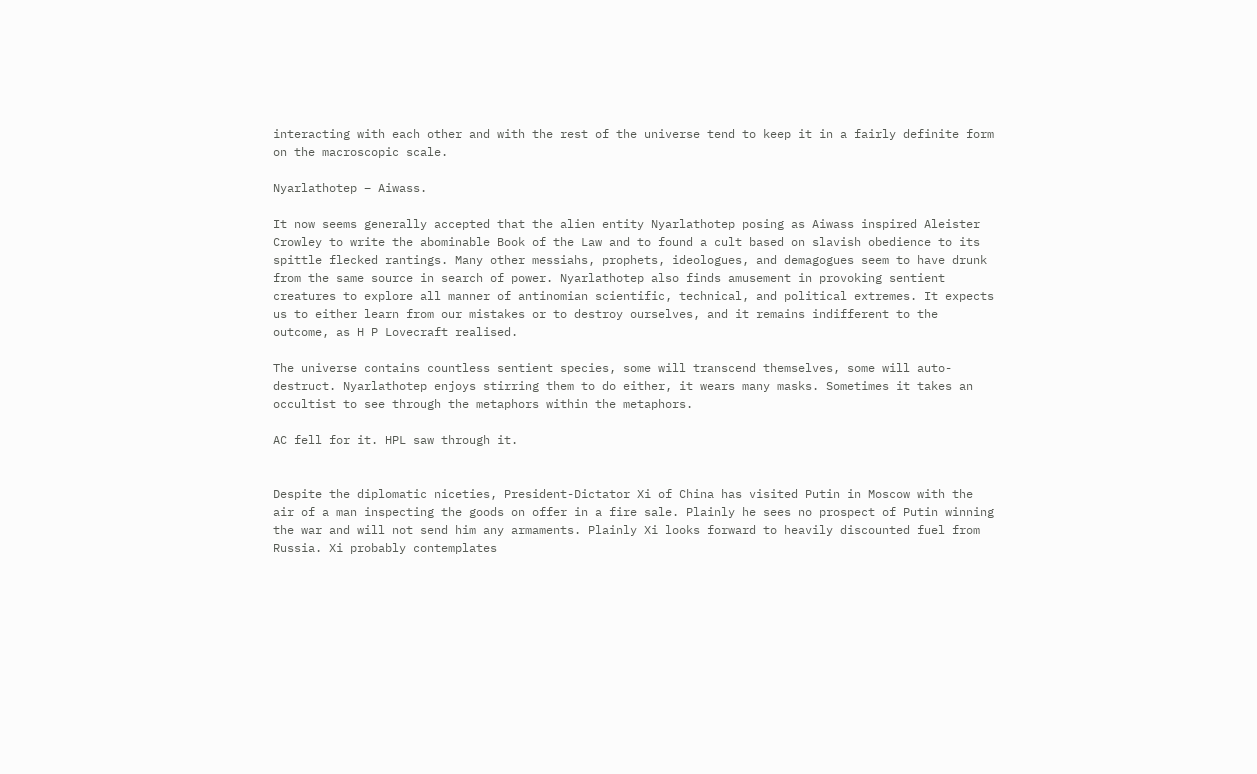interacting with each other and with the rest of the universe tend to keep it in a fairly definite form on the macroscopic scale.

Nyarlathotep – Aiwass.

It now seems generally accepted that the alien entity Nyarlathotep posing as Aiwass inspired Aleister Crowley to write the abominable Book of the Law and to found a cult based on slavish obedience to its spittle flecked rantings. Many other messiahs, prophets, ideologues, and demagogues seem to have drunk from the same source in search of power. Nyarlathotep also finds amusement in provoking sentient creatures to explore all manner of antinomian scientific, technical, and political extremes. It expects us to either learn from our mistakes or to destroy ourselves, and it remains indifferent to the outcome, as H P Lovecraft realised.

The universe contains countless sentient species, some will transcend themselves, some will auto-destruct. Nyarlathotep enjoys stirring them to do either, it wears many masks. Sometimes it takes an occultist to see through the metaphors within the metaphors.

AC fell for it. HPL saw through it.


Despite the diplomatic niceties, President-Dictator Xi of China has visited Putin in Moscow with the air of a man inspecting the goods on offer in a fire sale. Plainly he sees no prospect of Putin winning the war and will not send him any armaments. Plainly Xi looks forward to heavily discounted fuel from Russia. Xi probably contemplates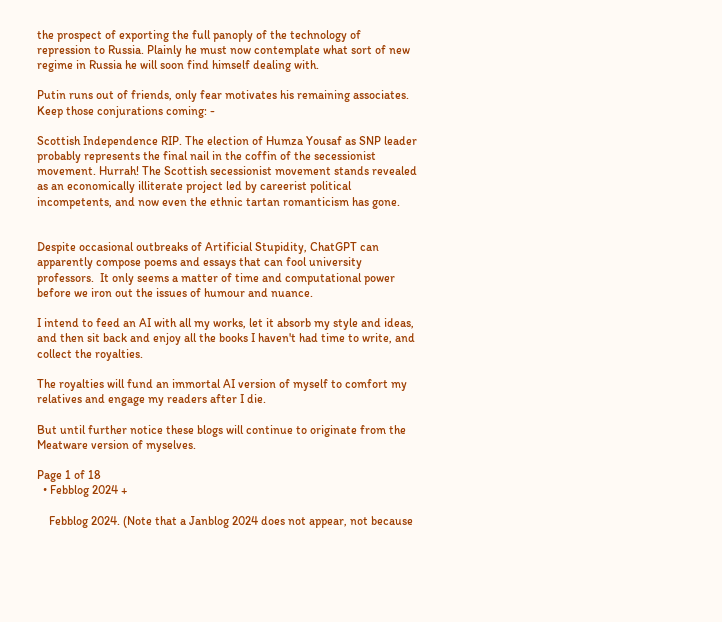the prospect of exporting the full panoply of the technology of repression to Russia. Plainly he must now contemplate what sort of new regime in Russia he will soon find himself dealing with.

Putin runs out of friends, only fear motivates his remaining associates. Keep those conjurations coming: -

Scottish Independence RIP. The election of Humza Yousaf as SNP leader probably represents the final nail in the coffin of the secessionist movement. Hurrah! The Scottish secessionist movement stands revealed as an economically illiterate project led by careerist political incompetents, and now even the ethnic tartan romanticism has gone.


Despite occasional outbreaks of Artificial Stupidity, ChatGPT can apparently compose poems and essays that can fool university professors.  It only seems a matter of time and computational power before we iron out the issues of humour and nuance.

I intend to feed an AI with all my works, let it absorb my style and ideas, and then sit back and enjoy all the books I haven't had time to write, and collect the royalties.

The royalties will fund an immortal AI version of myself to comfort my relatives and engage my readers after I die.

But until further notice these blogs will continue to originate from the Meatware version of myselves.

Page 1 of 18
  • Febblog 2024 +

    Febblog 2024. (Note that a Janblog 2024 does not appear, not because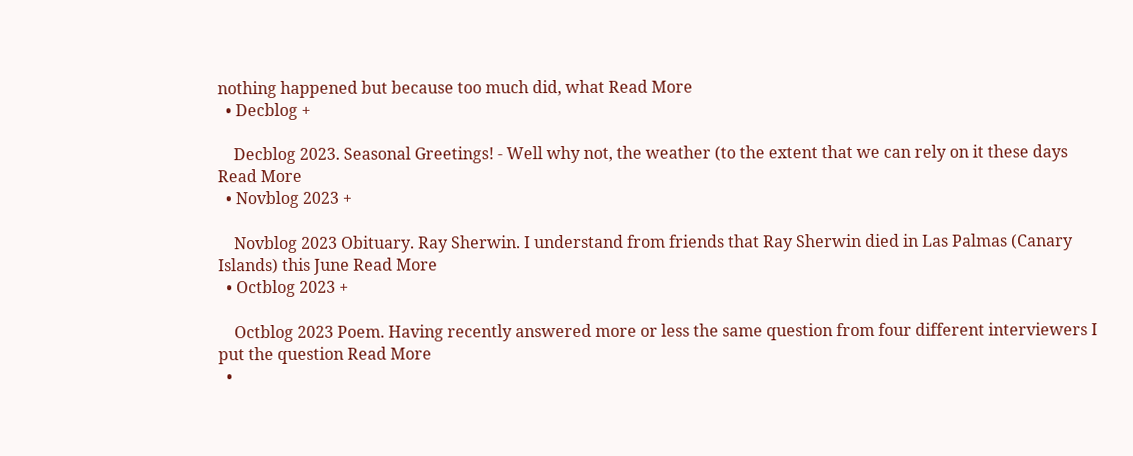nothing happened but because too much did, what Read More
  • Decblog +

    Decblog 2023. Seasonal Greetings! - Well why not, the weather (to the extent that we can rely on it these days Read More
  • Novblog 2023 +

    Novblog 2023 Obituary. Ray Sherwin. I understand from friends that Ray Sherwin died in Las Palmas (Canary Islands) this June Read More
  • Octblog 2023 +

    Octblog 2023 Poem. Having recently answered more or less the same question from four different interviewers I put the question Read More
  •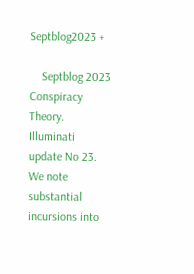Septblog2023 +

    Septblog 2023 Conspiracy Theory. Illuminati update No 23. We note substantial incursions into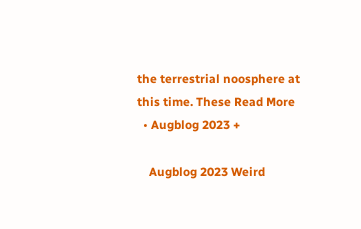the terrestrial noosphere at this time. These Read More
  • Augblog 2023 +

    Augblog 2023 Weird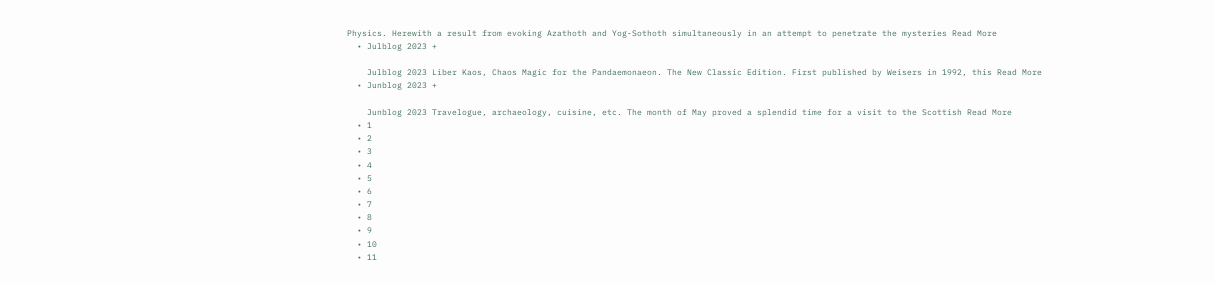Physics. Herewith a result from evoking Azathoth and Yog-Sothoth simultaneously in an attempt to penetrate the mysteries Read More
  • Julblog 2023 +

    Julblog 2023 Liber Kaos, Chaos Magic for the Pandaemonaeon. The New Classic Edition. First published by Weisers in 1992, this Read More
  • Junblog 2023 +

    Junblog 2023 Travelogue, archaeology, cuisine, etc. The month of May proved a splendid time for a visit to the Scottish Read More
  • 1
  • 2
  • 3
  • 4
  • 5
  • 6
  • 7
  • 8
  • 9
  • 10
  • 11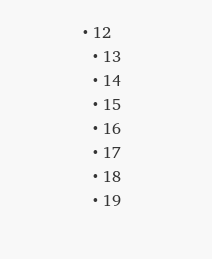• 12
  • 13
  • 14
  • 15
  • 16
  • 17
  • 18
  • 19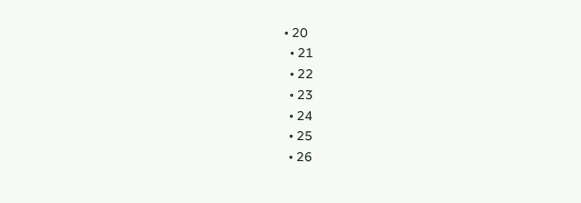• 20
  • 21
  • 22
  • 23
  • 24
  • 25
  • 26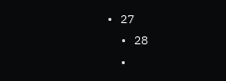• 27
  • 28
  •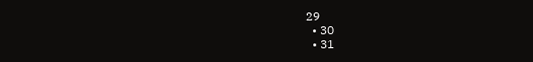29
  • 30
  • 31